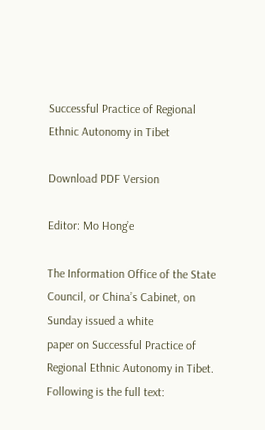Successful Practice of Regional Ethnic Autonomy in Tibet

Download PDF Version

Editor: Mo Hong’e

The Information Office of the State Council, or China’s Cabinet, on Sunday issued a white
paper on Successful Practice of Regional Ethnic Autonomy in Tibet. Following is the full text: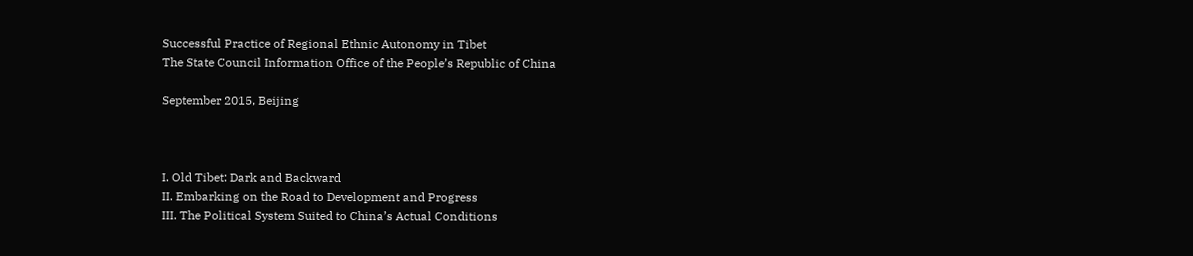Successful Practice of Regional Ethnic Autonomy in Tibet
The State Council Information Office of the People’s Republic of China

September 2015, Beijing



I. Old Tibet: Dark and Backward
II. Embarking on the Road to Development and Progress
III. The Political System Suited to China’s Actual Conditions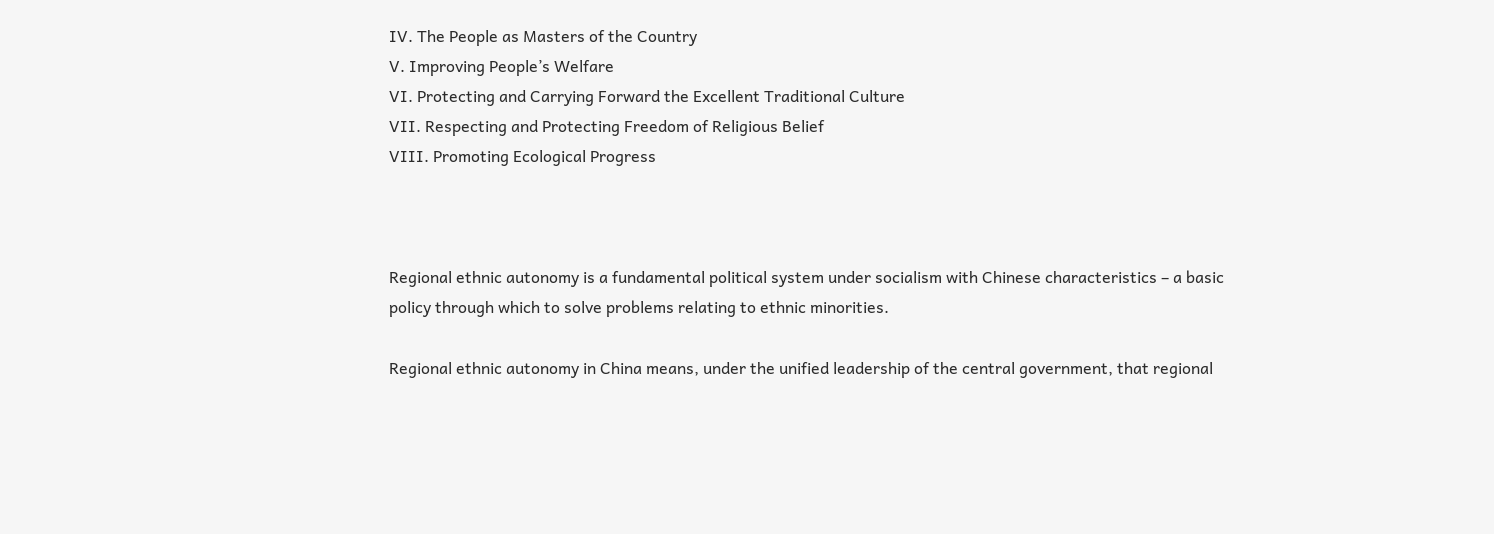IV. The People as Masters of the Country
V. Improving People’s Welfare
VI. Protecting and Carrying Forward the Excellent Traditional Culture
VII. Respecting and Protecting Freedom of Religious Belief
VIII. Promoting Ecological Progress



Regional ethnic autonomy is a fundamental political system under socialism with Chinese characteristics – a basic
policy through which to solve problems relating to ethnic minorities.

Regional ethnic autonomy in China means, under the unified leadership of the central government, that regional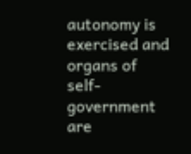autonomy is exercised and organs of self-government are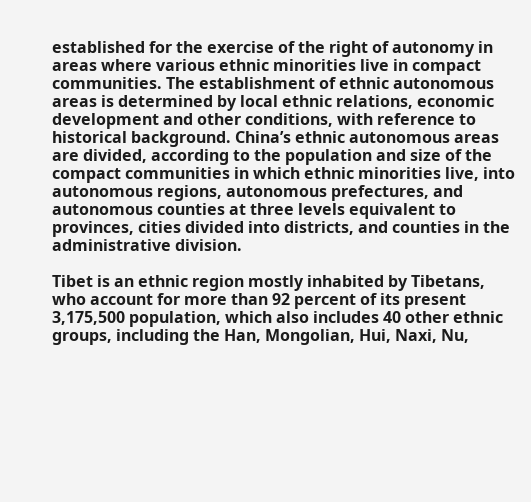established for the exercise of the right of autonomy in
areas where various ethnic minorities live in compact communities. The establishment of ethnic autonomous
areas is determined by local ethnic relations, economic development and other conditions, with reference to
historical background. China’s ethnic autonomous areas are divided, according to the population and size of the
compact communities in which ethnic minorities live, into autonomous regions, autonomous prefectures, and
autonomous counties at three levels equivalent to provinces, cities divided into districts, and counties in the
administrative division.

Tibet is an ethnic region mostly inhabited by Tibetans, who account for more than 92 percent of its present
3,175,500 population, which also includes 40 other ethnic groups, including the Han, Mongolian, Hui, Naxi, Nu,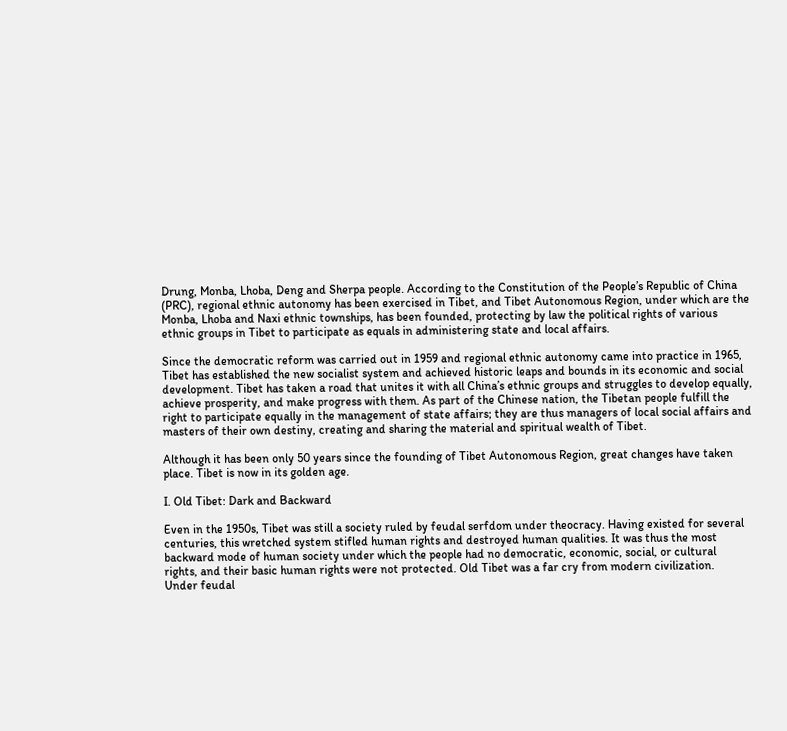Drung, Monba, Lhoba, Deng and Sherpa people. According to the Constitution of the People’s Republic of China
(PRC), regional ethnic autonomy has been exercised in Tibet, and Tibet Autonomous Region, under which are the
Monba, Lhoba and Naxi ethnic townships, has been founded, protecting by law the political rights of various
ethnic groups in Tibet to participate as equals in administering state and local affairs.

Since the democratic reform was carried out in 1959 and regional ethnic autonomy came into practice in 1965,
Tibet has established the new socialist system and achieved historic leaps and bounds in its economic and social
development. Tibet has taken a road that unites it with all China’s ethnic groups and struggles to develop equally,
achieve prosperity, and make progress with them. As part of the Chinese nation, the Tibetan people fulfill the
right to participate equally in the management of state affairs; they are thus managers of local social affairs and
masters of their own destiny, creating and sharing the material and spiritual wealth of Tibet.

Although it has been only 50 years since the founding of Tibet Autonomous Region, great changes have taken
place. Tibet is now in its golden age.

I. Old Tibet: Dark and Backward

Even in the 1950s, Tibet was still a society ruled by feudal serfdom under theocracy. Having existed for several
centuries, this wretched system stifled human rights and destroyed human qualities. It was thus the most
backward mode of human society under which the people had no democratic, economic, social, or cultural
rights, and their basic human rights were not protected. Old Tibet was a far cry from modern civilization.
Under feudal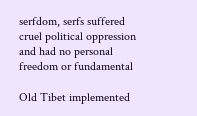serfdom, serfs suffered cruel political oppression and had no personal freedom or fundamental

Old Tibet implemented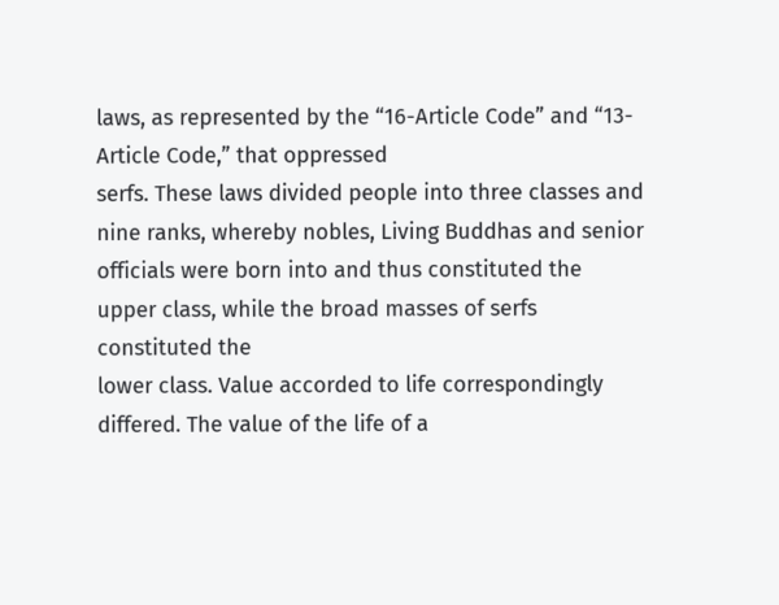laws, as represented by the “16-Article Code” and “13-Article Code,” that oppressed
serfs. These laws divided people into three classes and nine ranks, whereby nobles, Living Buddhas and senior
officials were born into and thus constituted the upper class, while the broad masses of serfs constituted the
lower class. Value accorded to life correspondingly differed. The value of the life of a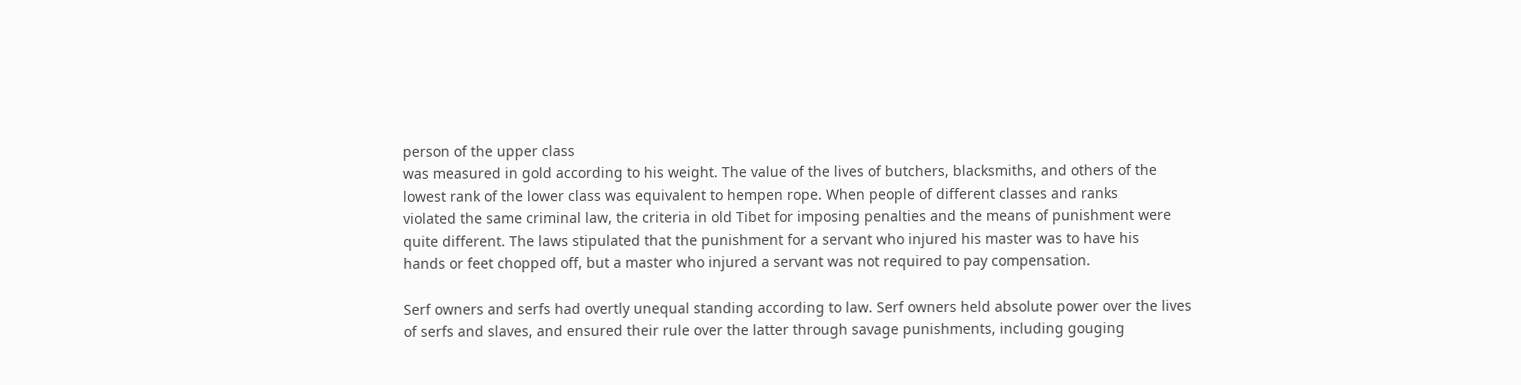person of the upper class
was measured in gold according to his weight. The value of the lives of butchers, blacksmiths, and others of the
lowest rank of the lower class was equivalent to hempen rope. When people of different classes and ranks
violated the same criminal law, the criteria in old Tibet for imposing penalties and the means of punishment were
quite different. The laws stipulated that the punishment for a servant who injured his master was to have his
hands or feet chopped off, but a master who injured a servant was not required to pay compensation.

Serf owners and serfs had overtly unequal standing according to law. Serf owners held absolute power over the lives
of serfs and slaves, and ensured their rule over the latter through savage punishments, including gouging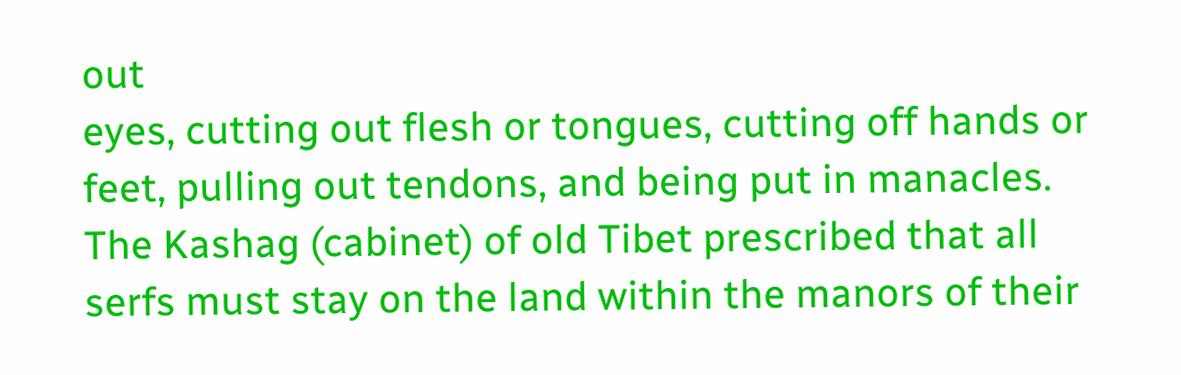out
eyes, cutting out flesh or tongues, cutting off hands or feet, pulling out tendons, and being put in manacles.
The Kashag (cabinet) of old Tibet prescribed that all serfs must stay on the land within the manors of their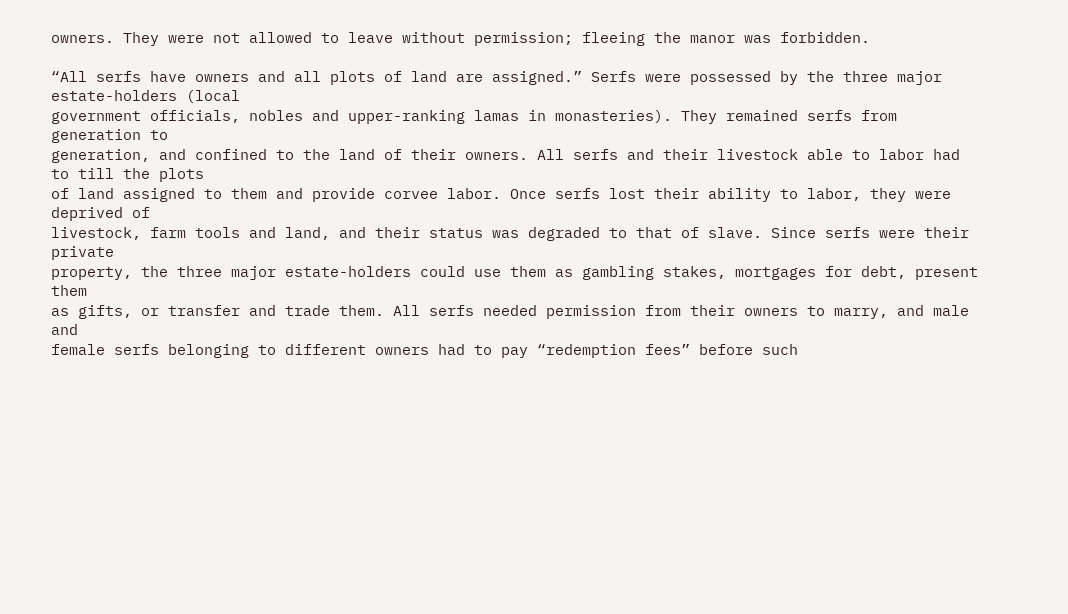owners. They were not allowed to leave without permission; fleeing the manor was forbidden.

“All serfs have owners and all plots of land are assigned.” Serfs were possessed by the three major estate-holders (local
government officials, nobles and upper-ranking lamas in monasteries). They remained serfs from generation to
generation, and confined to the land of their owners. All serfs and their livestock able to labor had to till the plots
of land assigned to them and provide corvee labor. Once serfs lost their ability to labor, they were deprived of
livestock, farm tools and land, and their status was degraded to that of slave. Since serfs were their private
property, the three major estate-holders could use them as gambling stakes, mortgages for debt, present them
as gifts, or transfer and trade them. All serfs needed permission from their owners to marry, and male and
female serfs belonging to different owners had to pay “redemption fees” before such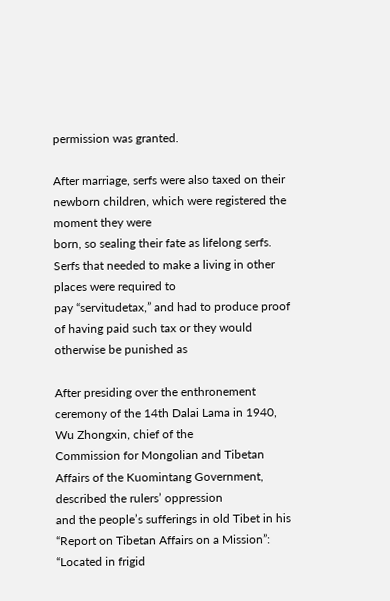permission was granted.

After marriage, serfs were also taxed on their newborn children, which were registered the moment they were
born, so sealing their fate as lifelong serfs. Serfs that needed to make a living in other places were required to
pay “servitudetax,” and had to produce proof of having paid such tax or they would otherwise be punished as

After presiding over the enthronement ceremony of the 14th Dalai Lama in 1940, Wu Zhongxin, chief of the
Commission for Mongolian and Tibetan Affairs of the Kuomintang Government, described the rulers’ oppression
and the people’s sufferings in old Tibet in his “Report on Tibetan Affairs on a Mission”: “Located in frigid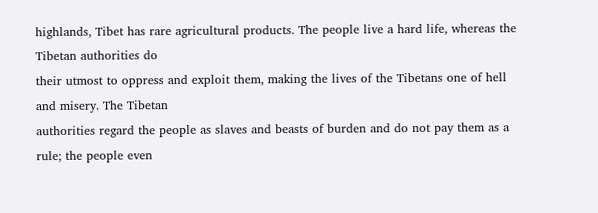highlands, Tibet has rare agricultural products. The people live a hard life, whereas the Tibetan authorities do
their utmost to oppress and exploit them, making the lives of the Tibetans one of hell and misery. The Tibetan
authorities regard the people as slaves and beasts of burden and do not pay them as a rule; the people even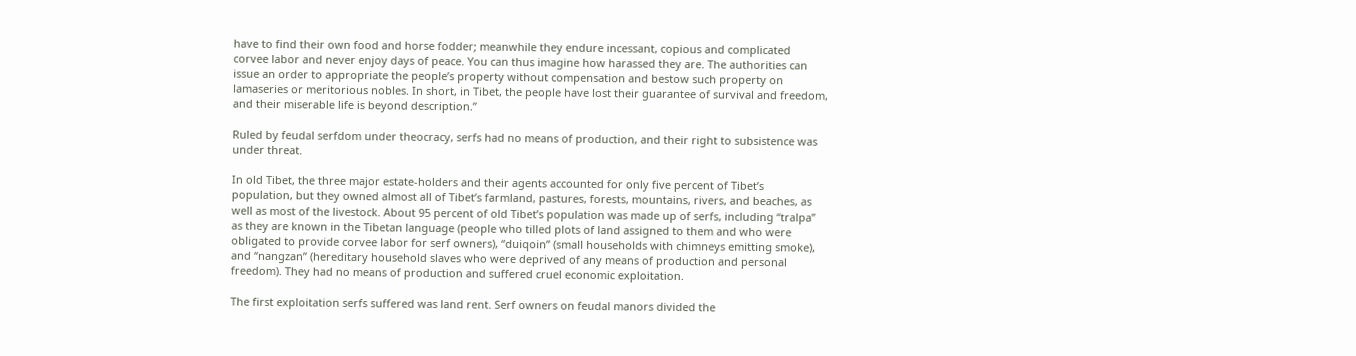have to find their own food and horse fodder; meanwhile they endure incessant, copious and complicated
corvee labor and never enjoy days of peace. You can thus imagine how harassed they are. The authorities can
issue an order to appropriate the people’s property without compensation and bestow such property on
lamaseries or meritorious nobles. In short, in Tibet, the people have lost their guarantee of survival and freedom,
and their miserable life is beyond description.”

Ruled by feudal serfdom under theocracy, serfs had no means of production, and their right to subsistence was
under threat.

In old Tibet, the three major estate-holders and their agents accounted for only five percent of Tibet’s
population, but they owned almost all of Tibet’s farmland, pastures, forests, mountains, rivers, and beaches, as
well as most of the livestock. About 95 percent of old Tibet’s population was made up of serfs, including “tralpa”
as they are known in the Tibetan language (people who tilled plots of land assigned to them and who were
obligated to provide corvee labor for serf owners), “duiqoin” (small households with chimneys emitting smoke),
and “nangzan” (hereditary household slaves who were deprived of any means of production and personal
freedom). They had no means of production and suffered cruel economic exploitation.

The first exploitation serfs suffered was land rent. Serf owners on feudal manors divided the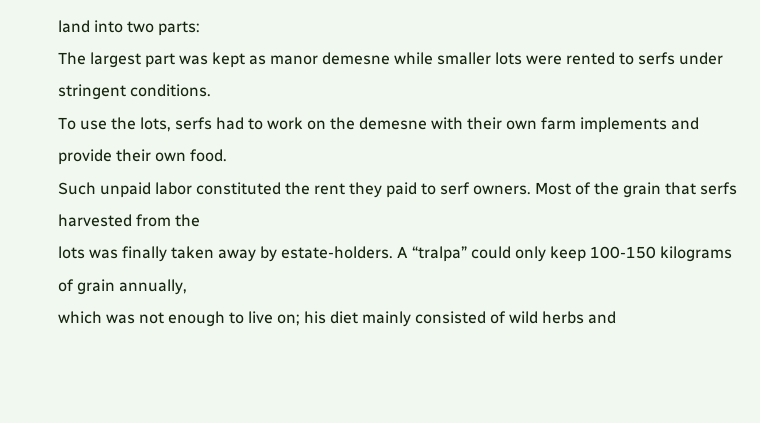land into two parts:
The largest part was kept as manor demesne while smaller lots were rented to serfs under stringent conditions.
To use the lots, serfs had to work on the demesne with their own farm implements and provide their own food.
Such unpaid labor constituted the rent they paid to serf owners. Most of the grain that serfs harvested from the
lots was finally taken away by estate-holders. A “tralpa” could only keep 100-150 kilograms of grain annually,
which was not enough to live on; his diet mainly consisted of wild herbs and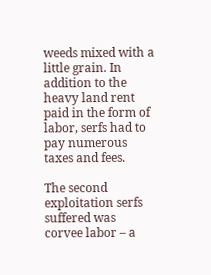weeds mixed with a little grain. In
addition to the heavy land rent paid in the form of labor, serfs had to pay numerous taxes and fees.

The second exploitation serfs suffered was corvee labor – a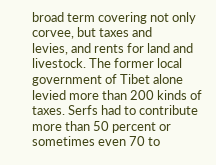broad term covering not only corvee, but taxes and
levies, and rents for land and livestock. The former local government of Tibet alone levied more than 200 kinds of
taxes. Serfs had to contribute more than 50 percent or sometimes even 70 to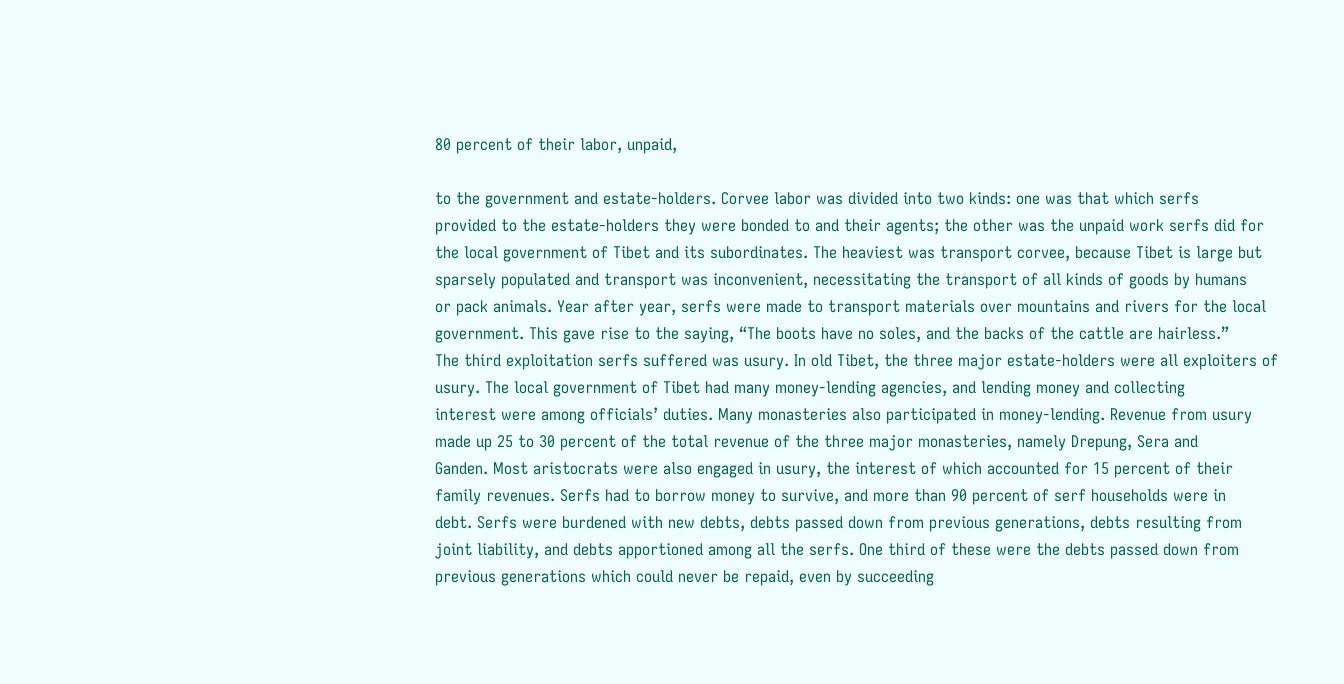80 percent of their labor, unpaid,

to the government and estate-holders. Corvee labor was divided into two kinds: one was that which serfs
provided to the estate-holders they were bonded to and their agents; the other was the unpaid work serfs did for
the local government of Tibet and its subordinates. The heaviest was transport corvee, because Tibet is large but
sparsely populated and transport was inconvenient, necessitating the transport of all kinds of goods by humans
or pack animals. Year after year, serfs were made to transport materials over mountains and rivers for the local
government. This gave rise to the saying, “The boots have no soles, and the backs of the cattle are hairless.”
The third exploitation serfs suffered was usury. In old Tibet, the three major estate-holders were all exploiters of
usury. The local government of Tibet had many money-lending agencies, and lending money and collecting
interest were among officials’ duties. Many monasteries also participated in money-lending. Revenue from usury
made up 25 to 30 percent of the total revenue of the three major monasteries, namely Drepung, Sera and
Ganden. Most aristocrats were also engaged in usury, the interest of which accounted for 15 percent of their
family revenues. Serfs had to borrow money to survive, and more than 90 percent of serf households were in
debt. Serfs were burdened with new debts, debts passed down from previous generations, debts resulting from
joint liability, and debts apportioned among all the serfs. One third of these were the debts passed down from
previous generations which could never be repaid, even by succeeding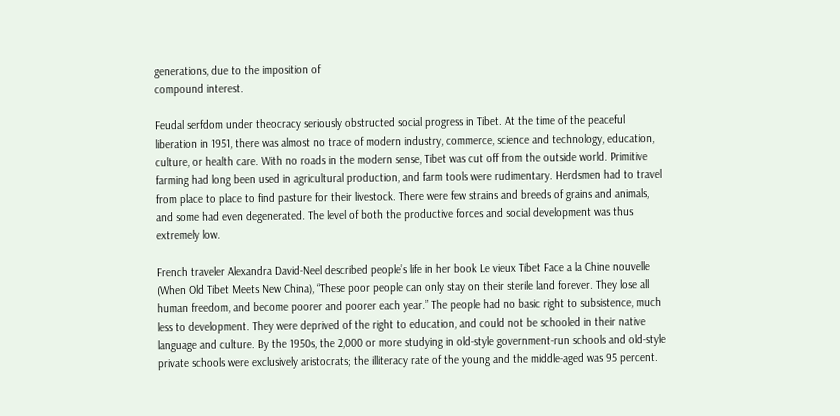generations, due to the imposition of
compound interest.

Feudal serfdom under theocracy seriously obstructed social progress in Tibet. At the time of the peaceful
liberation in 1951, there was almost no trace of modern industry, commerce, science and technology, education,
culture, or health care. With no roads in the modern sense, Tibet was cut off from the outside world. Primitive
farming had long been used in agricultural production, and farm tools were rudimentary. Herdsmen had to travel
from place to place to find pasture for their livestock. There were few strains and breeds of grains and animals,
and some had even degenerated. The level of both the productive forces and social development was thus
extremely low.

French traveler Alexandra David-Neel described people’s life in her book Le vieux Tibet Face a la Chine nouvelle
(When Old Tibet Meets New China), “These poor people can only stay on their sterile land forever. They lose all
human freedom, and become poorer and poorer each year.” The people had no basic right to subsistence, much
less to development. They were deprived of the right to education, and could not be schooled in their native
language and culture. By the 1950s, the 2,000 or more studying in old-style government-run schools and old-style
private schools were exclusively aristocrats; the illiteracy rate of the young and the middle-aged was 95 percent.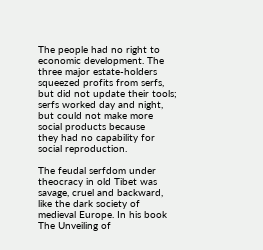The people had no right to economic development. The three major estate-holders squeezed profits from serfs,
but did not update their tools; serfs worked day and night, but could not make more social products because
they had no capability for social reproduction.

The feudal serfdom under theocracy in old Tibet was savage, cruel and backward, like the dark society of
medieval Europe. In his book The Unveiling of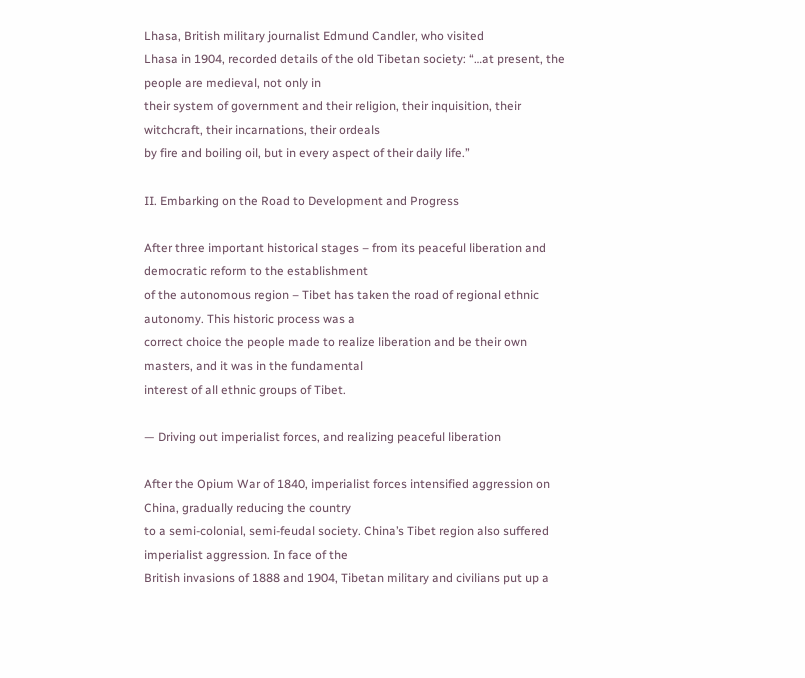Lhasa, British military journalist Edmund Candler, who visited
Lhasa in 1904, recorded details of the old Tibetan society: “…at present, the people are medieval, not only in
their system of government and their religion, their inquisition, their witchcraft, their incarnations, their ordeals
by fire and boiling oil, but in every aspect of their daily life.”

II. Embarking on the Road to Development and Progress

After three important historical stages – from its peaceful liberation and democratic reform to the establishment
of the autonomous region – Tibet has taken the road of regional ethnic autonomy. This historic process was a
correct choice the people made to realize liberation and be their own masters, and it was in the fundamental
interest of all ethnic groups of Tibet.

— Driving out imperialist forces, and realizing peaceful liberation

After the Opium War of 1840, imperialist forces intensified aggression on China, gradually reducing the country
to a semi-colonial, semi-feudal society. China’s Tibet region also suffered imperialist aggression. In face of the
British invasions of 1888 and 1904, Tibetan military and civilians put up a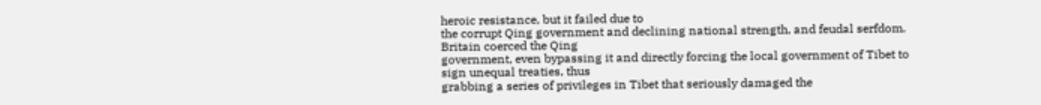heroic resistance, but it failed due to
the corrupt Qing government and declining national strength, and feudal serfdom. Britain coerced the Qing
government, even bypassing it and directly forcing the local government of Tibet to sign unequal treaties, thus
grabbing a series of privileges in Tibet that seriously damaged the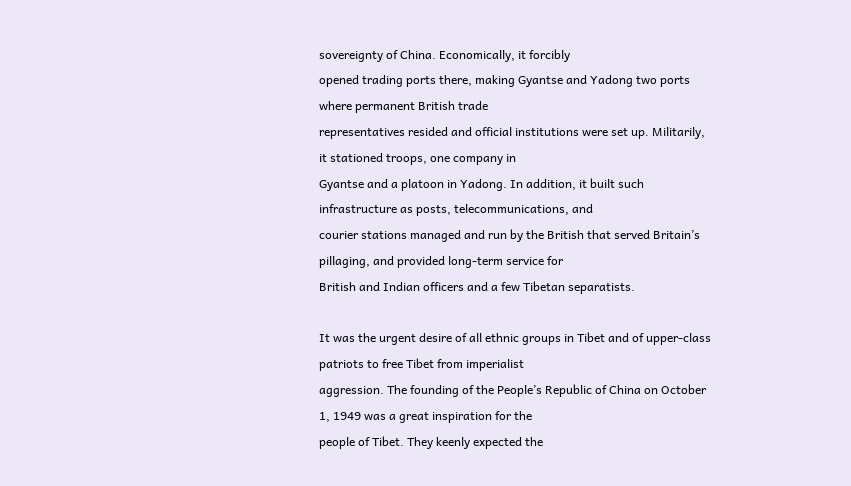sovereignty of China. Economically, it forcibly
opened trading ports there, making Gyantse and Yadong two ports where permanent British trade
representatives resided and official institutions were set up. Militarily, it stationed troops, one company in
Gyantse and a platoon in Yadong. In addition, it built such infrastructure as posts, telecommunications, and
courier stations managed and run by the British that served Britain’s pillaging, and provided long-term service for
British and Indian officers and a few Tibetan separatists.

It was the urgent desire of all ethnic groups in Tibet and of upper-class patriots to free Tibet from imperialist
aggression. The founding of the People’s Republic of China on October 1, 1949 was a great inspiration for the
people of Tibet. They keenly expected the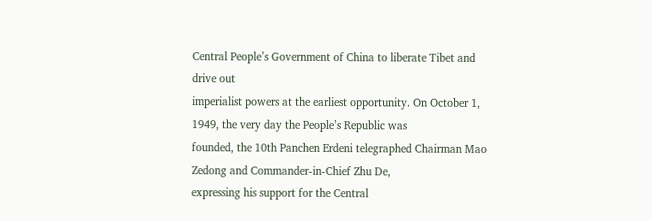Central People’s Government of China to liberate Tibet and drive out
imperialist powers at the earliest opportunity. On October 1, 1949, the very day the People’s Republic was
founded, the 10th Panchen Erdeni telegraphed Chairman Mao Zedong and Commander-in-Chief Zhu De,
expressing his support for the Central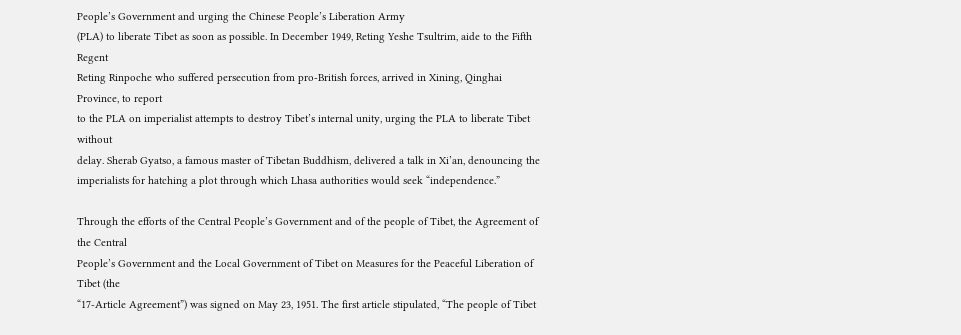People’s Government and urging the Chinese People’s Liberation Army
(PLA) to liberate Tibet as soon as possible. In December 1949, Reting Yeshe Tsultrim, aide to the Fifth Regent
Reting Rinpoche who suffered persecution from pro-British forces, arrived in Xining, Qinghai Province, to report
to the PLA on imperialist attempts to destroy Tibet’s internal unity, urging the PLA to liberate Tibet without
delay. Sherab Gyatso, a famous master of Tibetan Buddhism, delivered a talk in Xi’an, denouncing the
imperialists for hatching a plot through which Lhasa authorities would seek “independence.”

Through the efforts of the Central People’s Government and of the people of Tibet, the Agreement of the Central
People’s Government and the Local Government of Tibet on Measures for the Peaceful Liberation of Tibet (the
“17-Article Agreement”) was signed on May 23, 1951. The first article stipulated, “The people of Tibet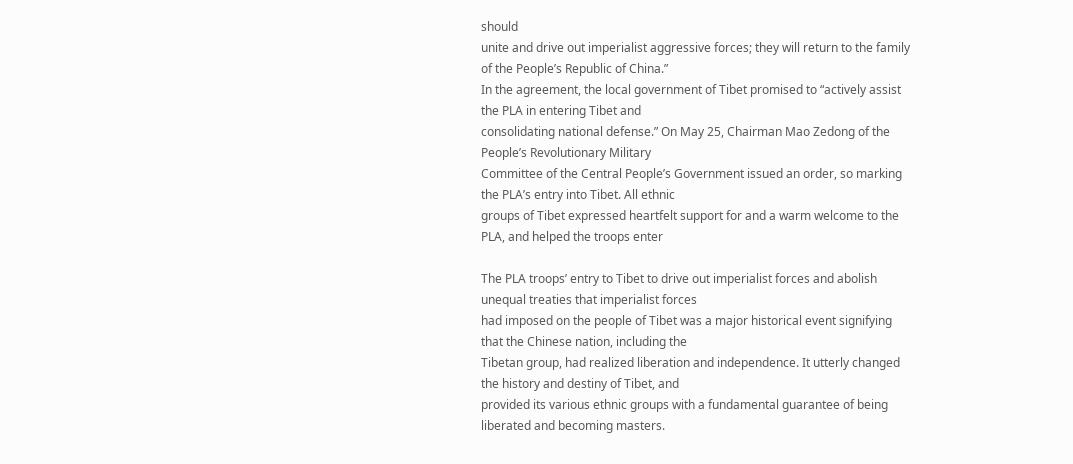should
unite and drive out imperialist aggressive forces; they will return to the family of the People’s Republic of China.”
In the agreement, the local government of Tibet promised to “actively assist the PLA in entering Tibet and
consolidating national defense.” On May 25, Chairman Mao Zedong of the People’s Revolutionary Military
Committee of the Central People’s Government issued an order, so marking the PLA’s entry into Tibet. All ethnic
groups of Tibet expressed heartfelt support for and a warm welcome to the PLA, and helped the troops enter

The PLA troops’ entry to Tibet to drive out imperialist forces and abolish unequal treaties that imperialist forces
had imposed on the people of Tibet was a major historical event signifying that the Chinese nation, including the
Tibetan group, had realized liberation and independence. It utterly changed the history and destiny of Tibet, and
provided its various ethnic groups with a fundamental guarantee of being liberated and becoming masters.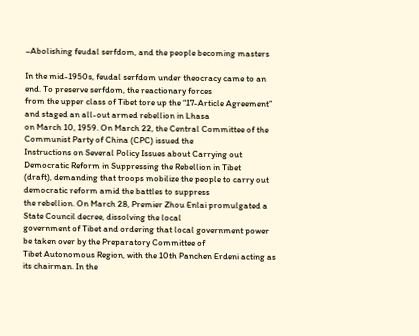–Abolishing feudal serfdom, and the people becoming masters

In the mid-1950s, feudal serfdom under theocracy came to an end. To preserve serfdom, the reactionary forces
from the upper class of Tibet tore up the “17-Article Agreement” and staged an all-out armed rebellion in Lhasa
on March 10, 1959. On March 22, the Central Committee of the Communist Party of China (CPC) issued the
Instructions on Several Policy Issues about Carrying out Democratic Reform in Suppressing the Rebellion in Tibet
(draft), demanding that troops mobilize the people to carry out democratic reform amid the battles to suppress
the rebellion. On March 28, Premier Zhou Enlai promulgated a State Council decree, dissolving the local
government of Tibet and ordering that local government power be taken over by the Preparatory Committee of
Tibet Autonomous Region, with the 10th Panchen Erdeni acting as its chairman. In the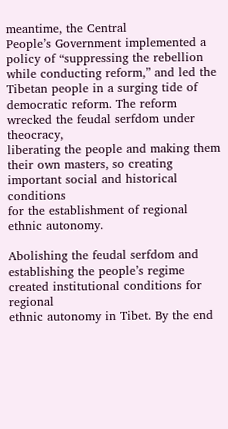meantime, the Central
People’s Government implemented a policy of “suppressing the rebellion while conducting reform,” and led the
Tibetan people in a surging tide of democratic reform. The reform wrecked the feudal serfdom under theocracy,
liberating the people and making them their own masters, so creating important social and historical conditions
for the establishment of regional ethnic autonomy.

Abolishing the feudal serfdom and establishing the people’s regime created institutional conditions for regional
ethnic autonomy in Tibet. By the end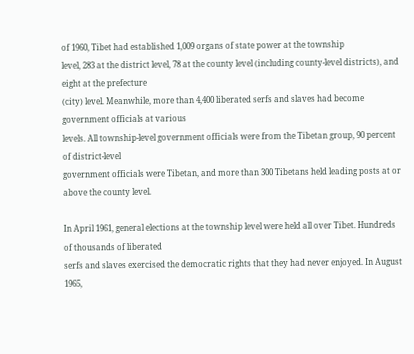of 1960, Tibet had established 1,009 organs of state power at the township
level, 283 at the district level, 78 at the county level (including county-level districts), and eight at the prefecture
(city) level. Meanwhile, more than 4,400 liberated serfs and slaves had become government officials at various
levels. All township-level government officials were from the Tibetan group, 90 percent of district-level
government officials were Tibetan, and more than 300 Tibetans held leading posts at or above the county level.

In April 1961, general elections at the township level were held all over Tibet. Hundreds of thousands of liberated
serfs and slaves exercised the democratic rights that they had never enjoyed. In August 1965,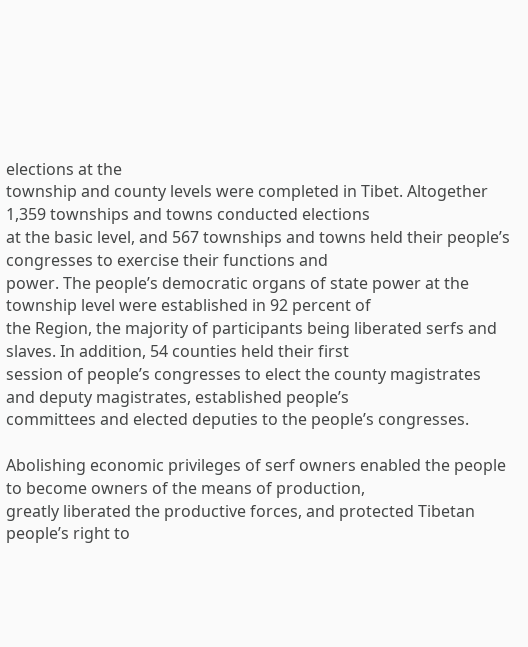elections at the
township and county levels were completed in Tibet. Altogether 1,359 townships and towns conducted elections
at the basic level, and 567 townships and towns held their people’s congresses to exercise their functions and
power. The people’s democratic organs of state power at the township level were established in 92 percent of
the Region, the majority of participants being liberated serfs and slaves. In addition, 54 counties held their first
session of people’s congresses to elect the county magistrates and deputy magistrates, established people’s
committees and elected deputies to the people’s congresses.

Abolishing economic privileges of serf owners enabled the people to become owners of the means of production,
greatly liberated the productive forces, and protected Tibetan people’s right to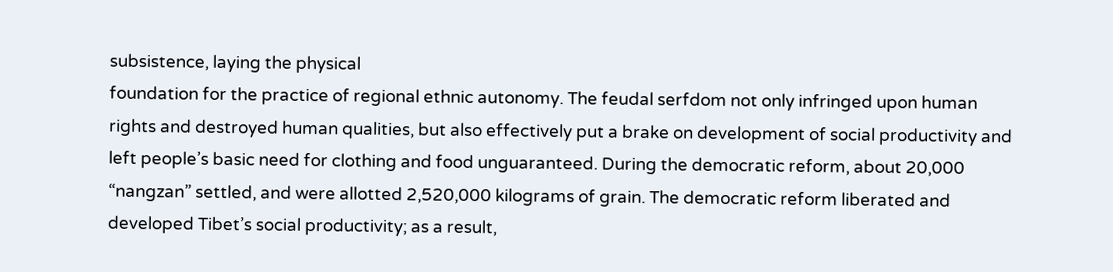subsistence, laying the physical
foundation for the practice of regional ethnic autonomy. The feudal serfdom not only infringed upon human
rights and destroyed human qualities, but also effectively put a brake on development of social productivity and
left people’s basic need for clothing and food unguaranteed. During the democratic reform, about 20,000
“nangzan” settled, and were allotted 2,520,000 kilograms of grain. The democratic reform liberated and
developed Tibet’s social productivity; as a result,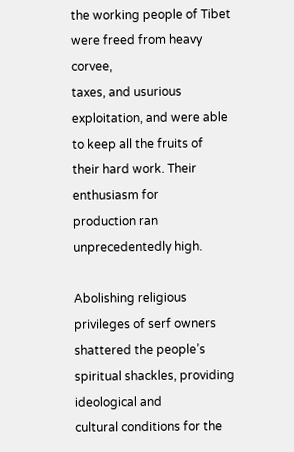the working people of Tibet were freed from heavy corvee,
taxes, and usurious exploitation, and were able to keep all the fruits of their hard work. Their enthusiasm for
production ran unprecedentedly high.

Abolishing religious privileges of serf owners shattered the people’s spiritual shackles, providing ideological and
cultural conditions for the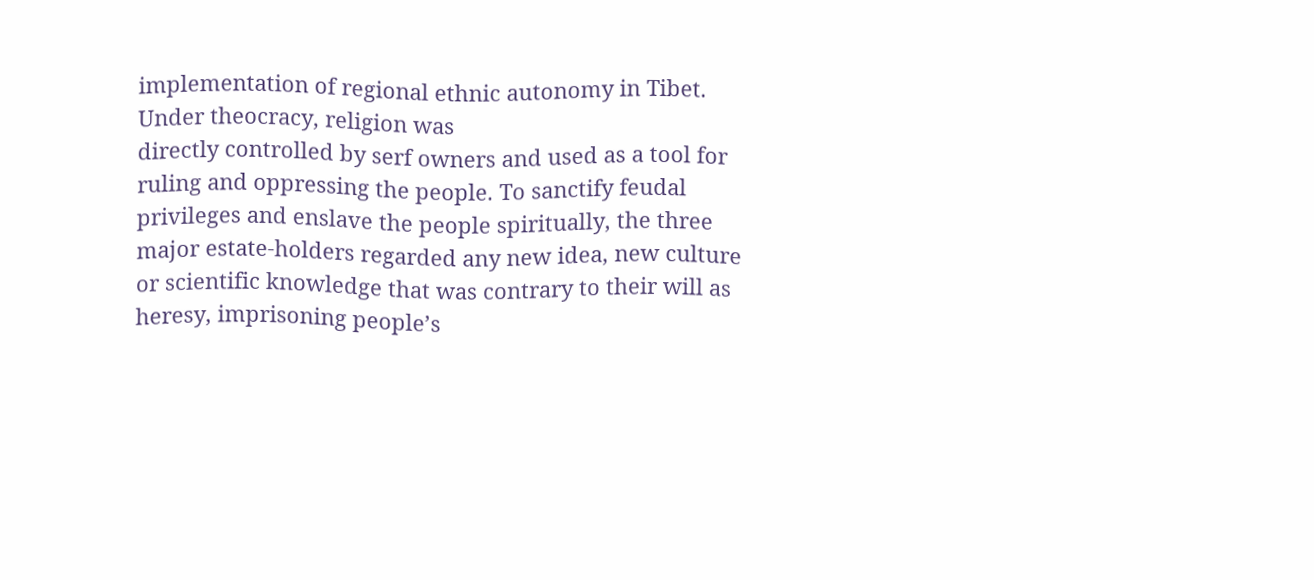implementation of regional ethnic autonomy in Tibet. Under theocracy, religion was
directly controlled by serf owners and used as a tool for ruling and oppressing the people. To sanctify feudal
privileges and enslave the people spiritually, the three major estate-holders regarded any new idea, new culture
or scientific knowledge that was contrary to their will as heresy, imprisoning people’s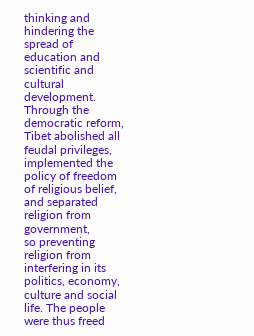thinking and hindering the
spread of education and scientific and cultural development. Through the democratic reform, Tibet abolished all
feudal privileges, implemented the policy of freedom of religious belief, and separated religion from government,
so preventing religion from interfering in its politics, economy, culture and social life. The people were thus freed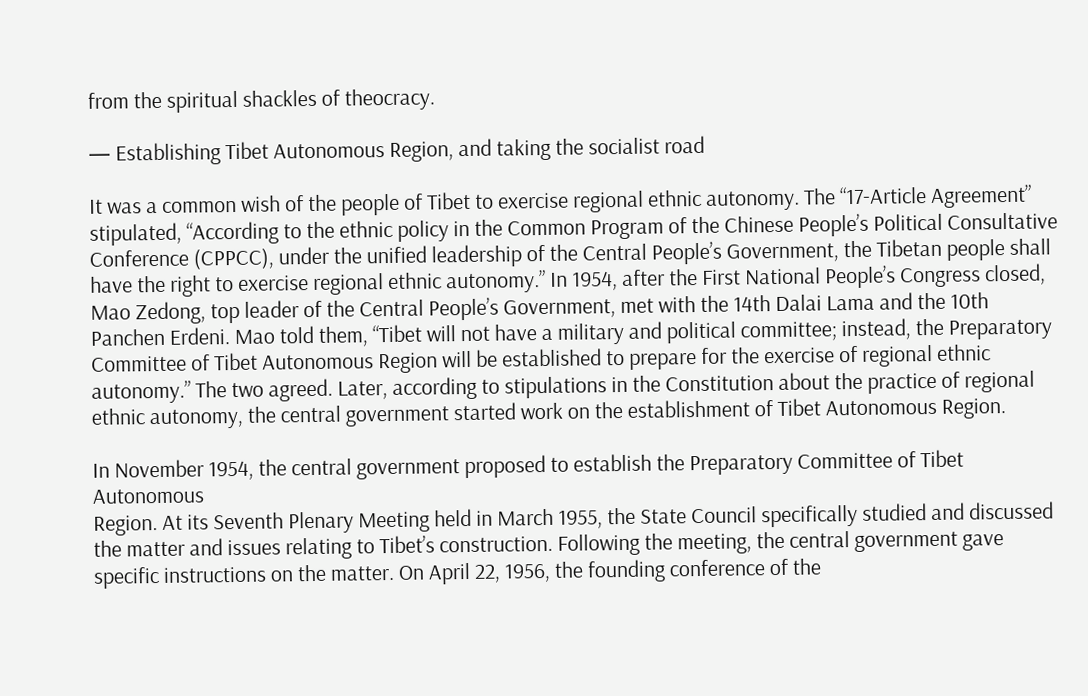from the spiritual shackles of theocracy.

— Establishing Tibet Autonomous Region, and taking the socialist road

It was a common wish of the people of Tibet to exercise regional ethnic autonomy. The “17-Article Agreement”
stipulated, “According to the ethnic policy in the Common Program of the Chinese People’s Political Consultative
Conference (CPPCC), under the unified leadership of the Central People’s Government, the Tibetan people shall
have the right to exercise regional ethnic autonomy.” In 1954, after the First National People’s Congress closed,
Mao Zedong, top leader of the Central People’s Government, met with the 14th Dalai Lama and the 10th
Panchen Erdeni. Mao told them, “Tibet will not have a military and political committee; instead, the Preparatory
Committee of Tibet Autonomous Region will be established to prepare for the exercise of regional ethnic
autonomy.” The two agreed. Later, according to stipulations in the Constitution about the practice of regional
ethnic autonomy, the central government started work on the establishment of Tibet Autonomous Region.

In November 1954, the central government proposed to establish the Preparatory Committee of Tibet Autonomous
Region. At its Seventh Plenary Meeting held in March 1955, the State Council specifically studied and discussed
the matter and issues relating to Tibet’s construction. Following the meeting, the central government gave
specific instructions on the matter. On April 22, 1956, the founding conference of the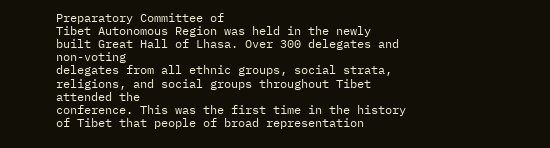Preparatory Committee of
Tibet Autonomous Region was held in the newly built Great Hall of Lhasa. Over 300 delegates and non-voting
delegates from all ethnic groups, social strata, religions, and social groups throughout Tibet attended the
conference. This was the first time in the history of Tibet that people of broad representation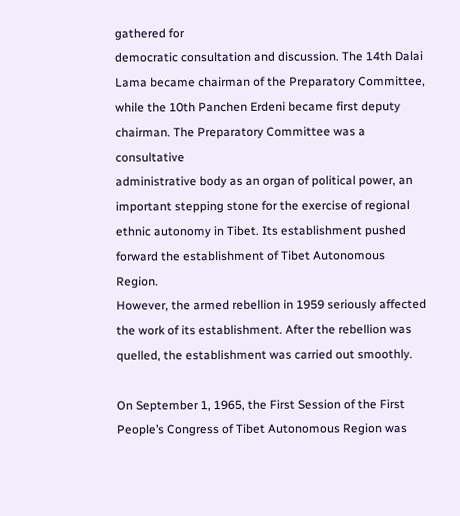gathered for
democratic consultation and discussion. The 14th Dalai Lama became chairman of the Preparatory Committee,
while the 10th Panchen Erdeni became first deputy chairman. The Preparatory Committee was a consultative
administrative body as an organ of political power, an important stepping stone for the exercise of regional
ethnic autonomy in Tibet. Its establishment pushed forward the establishment of Tibet Autonomous Region.
However, the armed rebellion in 1959 seriously affected the work of its establishment. After the rebellion was
quelled, the establishment was carried out smoothly.

On September 1, 1965, the First Session of the First People’s Congress of Tibet Autonomous Region was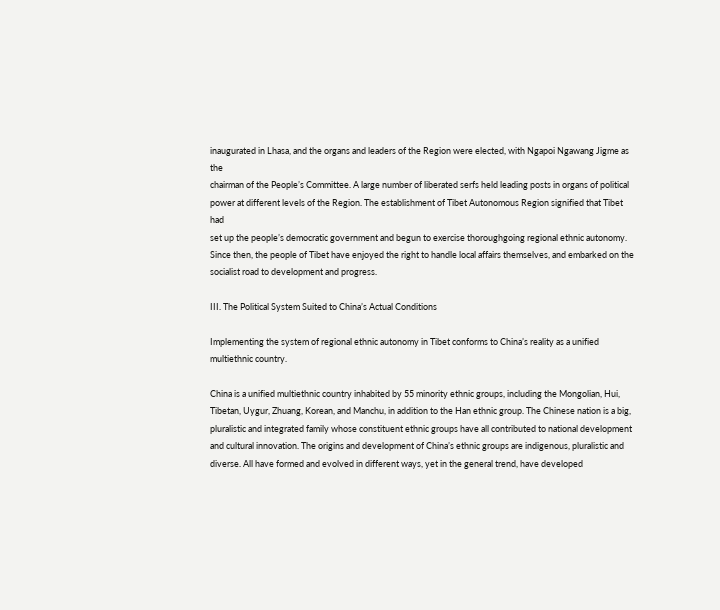inaugurated in Lhasa, and the organs and leaders of the Region were elected, with Ngapoi Ngawang Jigme as the
chairman of the People’s Committee. A large number of liberated serfs held leading posts in organs of political
power at different levels of the Region. The establishment of Tibet Autonomous Region signified that Tibet had
set up the people’s democratic government and begun to exercise thoroughgoing regional ethnic autonomy.
Since then, the people of Tibet have enjoyed the right to handle local affairs themselves, and embarked on the
socialist road to development and progress.

III. The Political System Suited to China’s Actual Conditions

Implementing the system of regional ethnic autonomy in Tibet conforms to China’s reality as a unified
multiethnic country.

China is a unified multiethnic country inhabited by 55 minority ethnic groups, including the Mongolian, Hui,
Tibetan, Uygur, Zhuang, Korean, and Manchu, in addition to the Han ethnic group. The Chinese nation is a big,
pluralistic and integrated family whose constituent ethnic groups have all contributed to national development
and cultural innovation. The origins and development of China’s ethnic groups are indigenous, pluralistic and
diverse. All have formed and evolved in different ways, yet in the general trend, have developed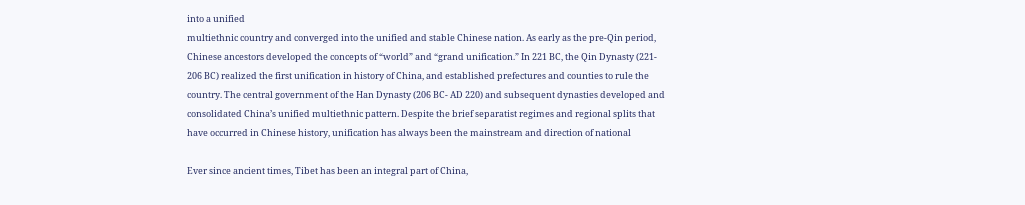into a unified
multiethnic country and converged into the unified and stable Chinese nation. As early as the pre-Qin period,
Chinese ancestors developed the concepts of “world” and “grand unification.” In 221 BC, the Qin Dynasty (221-
206 BC) realized the first unification in history of China, and established prefectures and counties to rule the
country. The central government of the Han Dynasty (206 BC- AD 220) and subsequent dynasties developed and
consolidated China’s unified multiethnic pattern. Despite the brief separatist regimes and regional splits that
have occurred in Chinese history, unification has always been the mainstream and direction of national

Ever since ancient times, Tibet has been an integral part of China,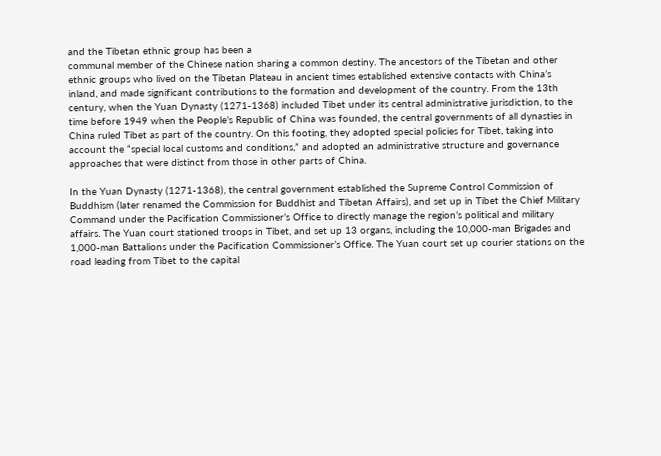and the Tibetan ethnic group has been a
communal member of the Chinese nation sharing a common destiny. The ancestors of the Tibetan and other
ethnic groups who lived on the Tibetan Plateau in ancient times established extensive contacts with China’s
inland, and made significant contributions to the formation and development of the country. From the 13th
century, when the Yuan Dynasty (1271-1368) included Tibet under its central administrative jurisdiction, to the
time before 1949 when the People’s Republic of China was founded, the central governments of all dynasties in
China ruled Tibet as part of the country. On this footing, they adopted special policies for Tibet, taking into
account the “special local customs and conditions,” and adopted an administrative structure and governance
approaches that were distinct from those in other parts of China.

In the Yuan Dynasty (1271-1368), the central government established the Supreme Control Commission of
Buddhism (later renamed the Commission for Buddhist and Tibetan Affairs), and set up in Tibet the Chief Military
Command under the Pacification Commissioner’s Office to directly manage the region’s political and military
affairs. The Yuan court stationed troops in Tibet, and set up 13 organs, including the 10,000-man Brigades and
1,000-man Battalions under the Pacification Commissioner’s Office. The Yuan court set up courier stations on the
road leading from Tibet to the capital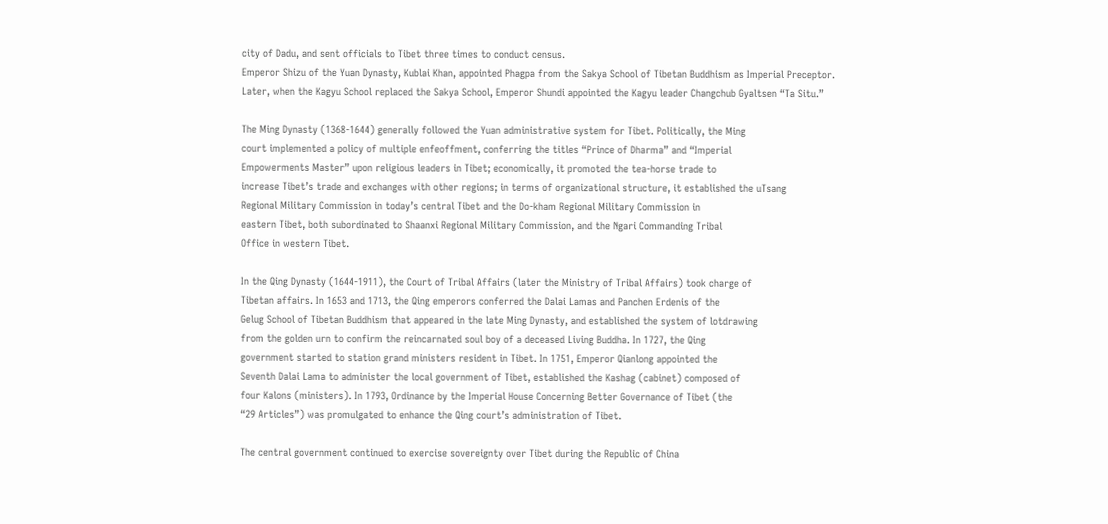city of Dadu, and sent officials to Tibet three times to conduct census.
Emperor Shizu of the Yuan Dynasty, Kublai Khan, appointed Phagpa from the Sakya School of Tibetan Buddhism as Imperial Preceptor. Later, when the Kagyu School replaced the Sakya School, Emperor Shundi appointed the Kagyu leader Changchub Gyaltsen “Ta Situ.”

The Ming Dynasty (1368-1644) generally followed the Yuan administrative system for Tibet. Politically, the Ming
court implemented a policy of multiple enfeoffment, conferring the titles “Prince of Dharma” and “Imperial
Empowerments Master” upon religious leaders in Tibet; economically, it promoted the tea-horse trade to
increase Tibet’s trade and exchanges with other regions; in terms of organizational structure, it established the uTsang
Regional Military Commission in today’s central Tibet and the Do-kham Regional Military Commission in
eastern Tibet, both subordinated to Shaanxi Regional Military Commission, and the Ngari Commanding Tribal
Office in western Tibet.

In the Qing Dynasty (1644-1911), the Court of Tribal Affairs (later the Ministry of Tribal Affairs) took charge of
Tibetan affairs. In 1653 and 1713, the Qing emperors conferred the Dalai Lamas and Panchen Erdenis of the
Gelug School of Tibetan Buddhism that appeared in the late Ming Dynasty, and established the system of lotdrawing
from the golden urn to confirm the reincarnated soul boy of a deceased Living Buddha. In 1727, the Qing
government started to station grand ministers resident in Tibet. In 1751, Emperor Qianlong appointed the
Seventh Dalai Lama to administer the local government of Tibet, established the Kashag (cabinet) composed of
four Kalons (ministers). In 1793, Ordinance by the Imperial House Concerning Better Governance of Tibet (the
“29 Articles”) was promulgated to enhance the Qing court’s administration of Tibet.

The central government continued to exercise sovereignty over Tibet during the Republic of China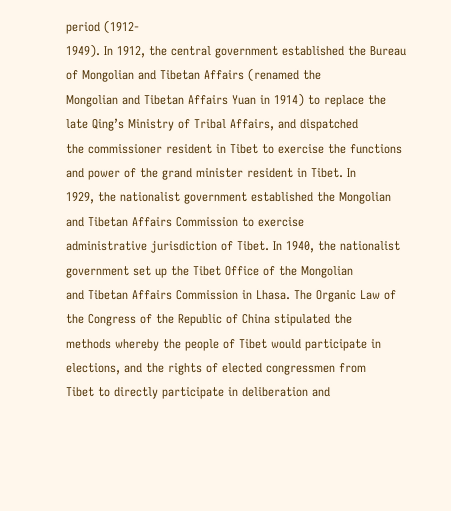period (1912-
1949). In 1912, the central government established the Bureau of Mongolian and Tibetan Affairs (renamed the
Mongolian and Tibetan Affairs Yuan in 1914) to replace the late Qing’s Ministry of Tribal Affairs, and dispatched
the commissioner resident in Tibet to exercise the functions and power of the grand minister resident in Tibet. In
1929, the nationalist government established the Mongolian and Tibetan Affairs Commission to exercise
administrative jurisdiction of Tibet. In 1940, the nationalist government set up the Tibet Office of the Mongolian
and Tibetan Affairs Commission in Lhasa. The Organic Law of the Congress of the Republic of China stipulated the
methods whereby the people of Tibet would participate in elections, and the rights of elected congressmen from
Tibet to directly participate in deliberation and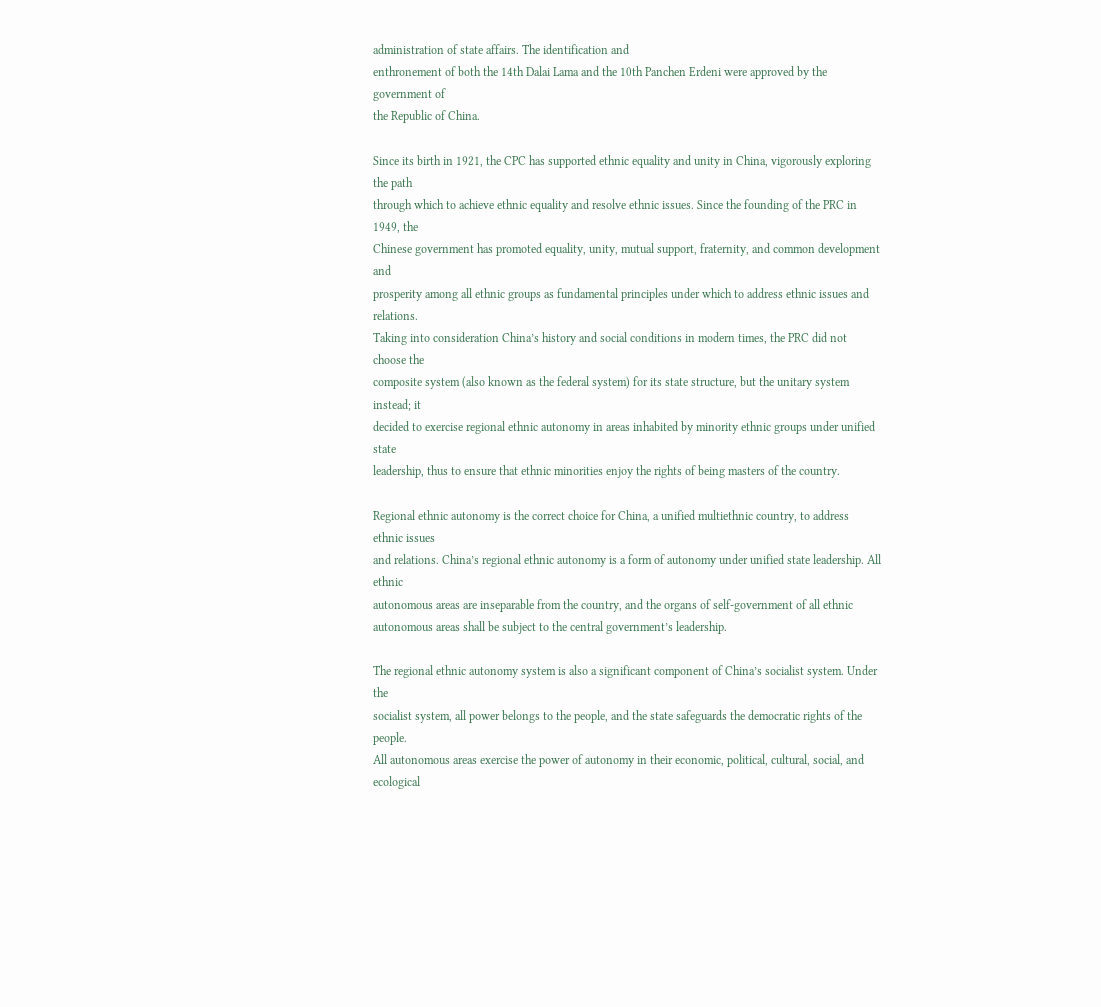administration of state affairs. The identification and
enthronement of both the 14th Dalai Lama and the 10th Panchen Erdeni were approved by the government of
the Republic of China.

Since its birth in 1921, the CPC has supported ethnic equality and unity in China, vigorously exploring the path
through which to achieve ethnic equality and resolve ethnic issues. Since the founding of the PRC in 1949, the
Chinese government has promoted equality, unity, mutual support, fraternity, and common development and
prosperity among all ethnic groups as fundamental principles under which to address ethnic issues and relations.
Taking into consideration China’s history and social conditions in modern times, the PRC did not choose the
composite system (also known as the federal system) for its state structure, but the unitary system instead; it
decided to exercise regional ethnic autonomy in areas inhabited by minority ethnic groups under unified state
leadership, thus to ensure that ethnic minorities enjoy the rights of being masters of the country.

Regional ethnic autonomy is the correct choice for China, a unified multiethnic country, to address ethnic issues
and relations. China’s regional ethnic autonomy is a form of autonomy under unified state leadership. All ethnic
autonomous areas are inseparable from the country, and the organs of self-government of all ethnic
autonomous areas shall be subject to the central government’s leadership.

The regional ethnic autonomy system is also a significant component of China’s socialist system. Under the
socialist system, all power belongs to the people, and the state safeguards the democratic rights of the people.
All autonomous areas exercise the power of autonomy in their economic, political, cultural, social, and ecological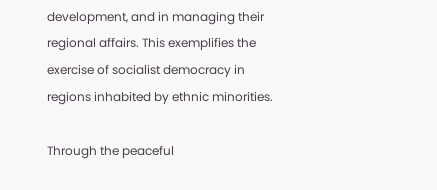development, and in managing their regional affairs. This exemplifies the exercise of socialist democracy in
regions inhabited by ethnic minorities.

Through the peaceful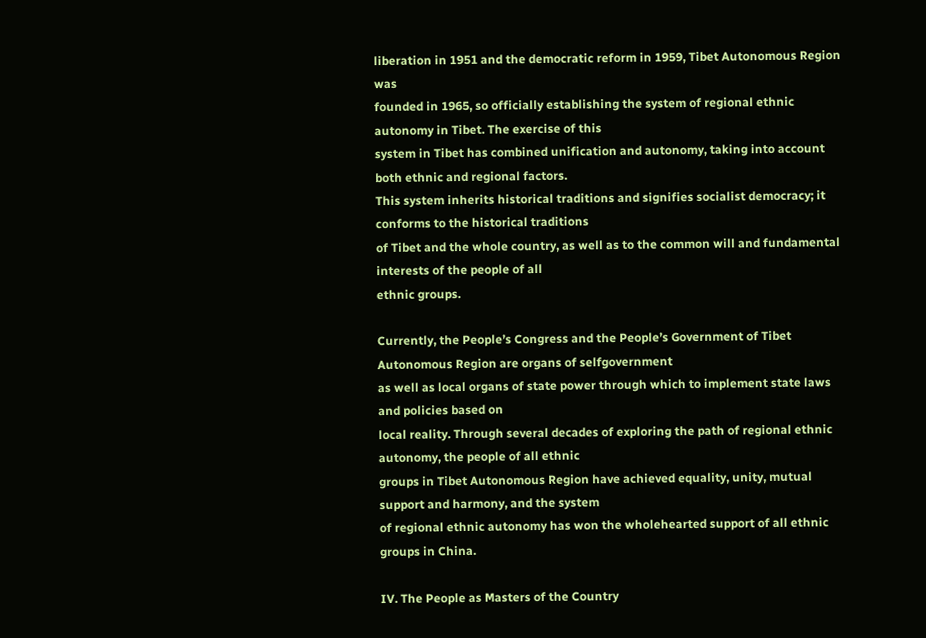liberation in 1951 and the democratic reform in 1959, Tibet Autonomous Region was
founded in 1965, so officially establishing the system of regional ethnic autonomy in Tibet. The exercise of this
system in Tibet has combined unification and autonomy, taking into account both ethnic and regional factors.
This system inherits historical traditions and signifies socialist democracy; it conforms to the historical traditions
of Tibet and the whole country, as well as to the common will and fundamental interests of the people of all
ethnic groups.

Currently, the People’s Congress and the People’s Government of Tibet Autonomous Region are organs of selfgovernment
as well as local organs of state power through which to implement state laws and policies based on
local reality. Through several decades of exploring the path of regional ethnic autonomy, the people of all ethnic
groups in Tibet Autonomous Region have achieved equality, unity, mutual support and harmony, and the system
of regional ethnic autonomy has won the wholehearted support of all ethnic groups in China.

IV. The People as Masters of the Country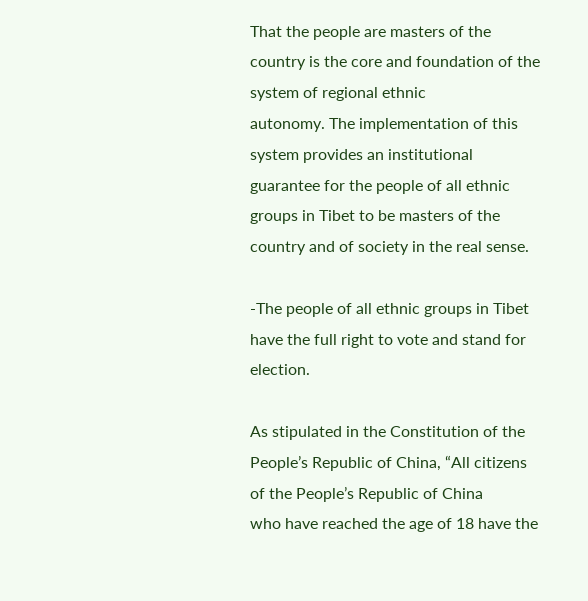That the people are masters of the country is the core and foundation of the system of regional ethnic
autonomy. The implementation of this system provides an institutional guarantee for the people of all ethnic
groups in Tibet to be masters of the country and of society in the real sense.

-The people of all ethnic groups in Tibet have the full right to vote and stand for election.

As stipulated in the Constitution of the People’s Republic of China, “All citizens of the People’s Republic of China
who have reached the age of 18 have the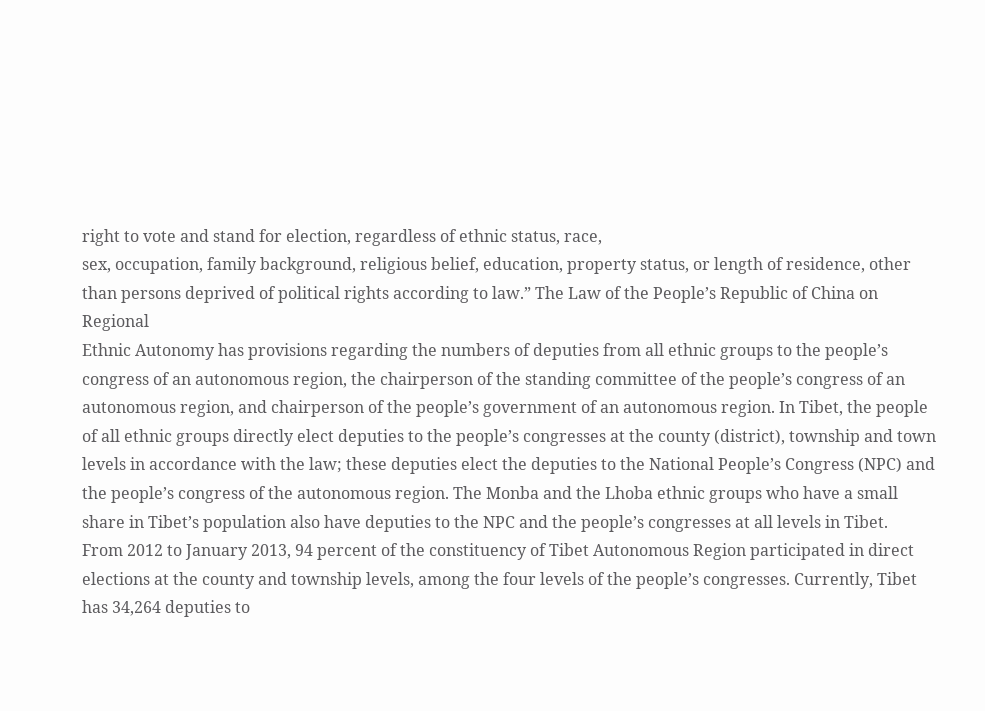right to vote and stand for election, regardless of ethnic status, race,
sex, occupation, family background, religious belief, education, property status, or length of residence, other
than persons deprived of political rights according to law.” The Law of the People’s Republic of China on Regional
Ethnic Autonomy has provisions regarding the numbers of deputies from all ethnic groups to the people’s
congress of an autonomous region, the chairperson of the standing committee of the people’s congress of an
autonomous region, and chairperson of the people’s government of an autonomous region. In Tibet, the people
of all ethnic groups directly elect deputies to the people’s congresses at the county (district), township and town
levels in accordance with the law; these deputies elect the deputies to the National People’s Congress (NPC) and
the people’s congress of the autonomous region. The Monba and the Lhoba ethnic groups who have a small
share in Tibet’s population also have deputies to the NPC and the people’s congresses at all levels in Tibet.
From 2012 to January 2013, 94 percent of the constituency of Tibet Autonomous Region participated in direct
elections at the county and township levels, among the four levels of the people’s congresses. Currently, Tibet
has 34,264 deputies to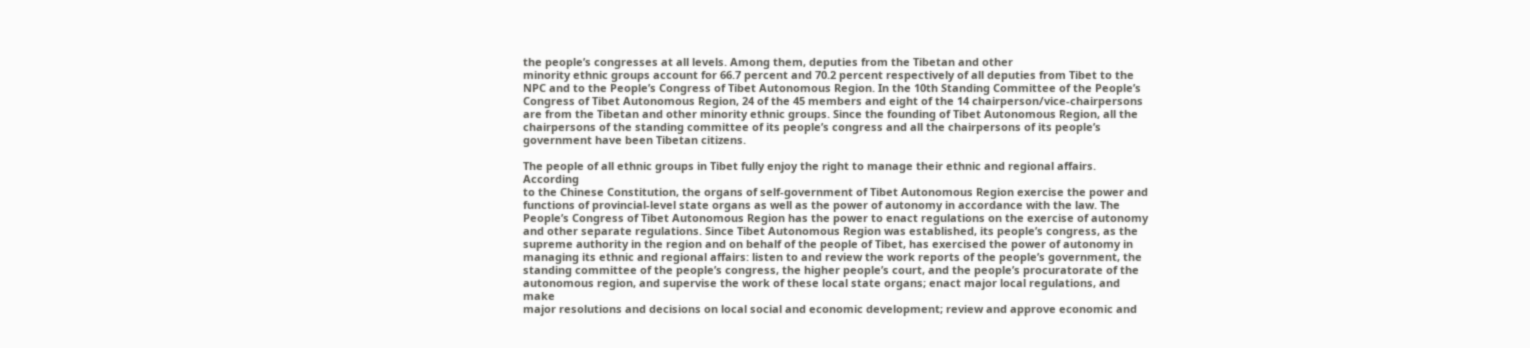the people’s congresses at all levels. Among them, deputies from the Tibetan and other
minority ethnic groups account for 66.7 percent and 70.2 percent respectively of all deputies from Tibet to the
NPC and to the People’s Congress of Tibet Autonomous Region. In the 10th Standing Committee of the People’s
Congress of Tibet Autonomous Region, 24 of the 45 members and eight of the 14 chairperson/vice-chairpersons
are from the Tibetan and other minority ethnic groups. Since the founding of Tibet Autonomous Region, all the
chairpersons of the standing committee of its people’s congress and all the chairpersons of its people’s
government have been Tibetan citizens.

The people of all ethnic groups in Tibet fully enjoy the right to manage their ethnic and regional affairs. According
to the Chinese Constitution, the organs of self-government of Tibet Autonomous Region exercise the power and
functions of provincial-level state organs as well as the power of autonomy in accordance with the law. The
People’s Congress of Tibet Autonomous Region has the power to enact regulations on the exercise of autonomy
and other separate regulations. Since Tibet Autonomous Region was established, its people’s congress, as the
supreme authority in the region and on behalf of the people of Tibet, has exercised the power of autonomy in
managing its ethnic and regional affairs: listen to and review the work reports of the people’s government, the
standing committee of the people’s congress, the higher people’s court, and the people’s procuratorate of the
autonomous region, and supervise the work of these local state organs; enact major local regulations, and make
major resolutions and decisions on local social and economic development; review and approve economic and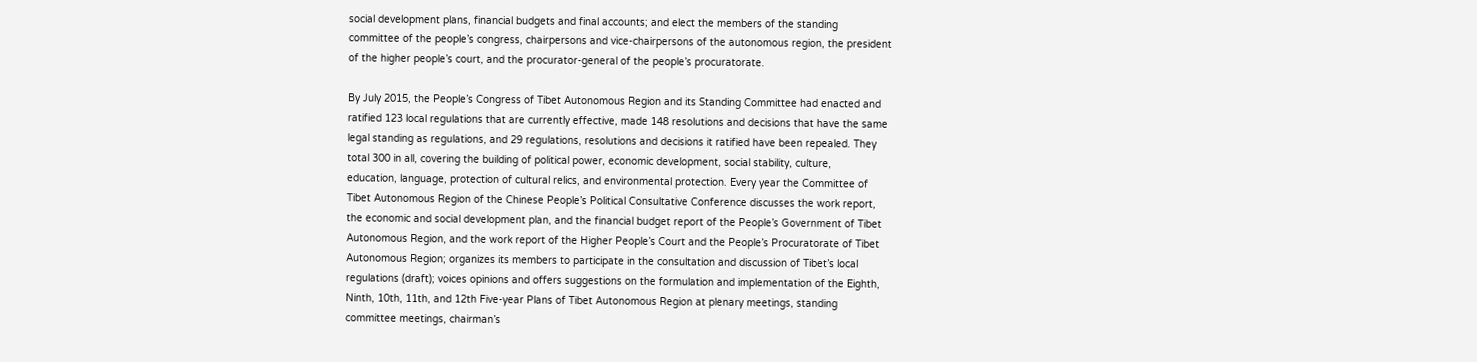social development plans, financial budgets and final accounts; and elect the members of the standing
committee of the people’s congress, chairpersons and vice-chairpersons of the autonomous region, the president
of the higher people’s court, and the procurator-general of the people’s procuratorate.

By July 2015, the People’s Congress of Tibet Autonomous Region and its Standing Committee had enacted and
ratified 123 local regulations that are currently effective, made 148 resolutions and decisions that have the same
legal standing as regulations, and 29 regulations, resolutions and decisions it ratified have been repealed. They
total 300 in all, covering the building of political power, economic development, social stability, culture,
education, language, protection of cultural relics, and environmental protection. Every year the Committee of
Tibet Autonomous Region of the Chinese People’s Political Consultative Conference discusses the work report,
the economic and social development plan, and the financial budget report of the People’s Government of Tibet
Autonomous Region, and the work report of the Higher People’s Court and the People’s Procuratorate of Tibet
Autonomous Region; organizes its members to participate in the consultation and discussion of Tibet’s local
regulations (draft); voices opinions and offers suggestions on the formulation and implementation of the Eighth,
Ninth, 10th, 11th, and 12th Five-year Plans of Tibet Autonomous Region at plenary meetings, standing
committee meetings, chairman’s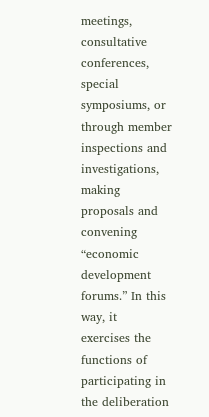meetings, consultative conferences, special symposiums, or through member
inspections and investigations, making proposals and convening “economic development forums.” In this way, it
exercises the functions of participating in the deliberation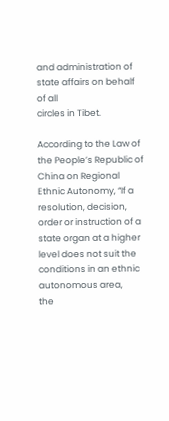and administration of state affairs on behalf of all
circles in Tibet.

According to the Law of the People’s Republic of China on Regional Ethnic Autonomy, “If a resolution, decision,
order or instruction of a state organ at a higher level does not suit the conditions in an ethnic autonomous area,
the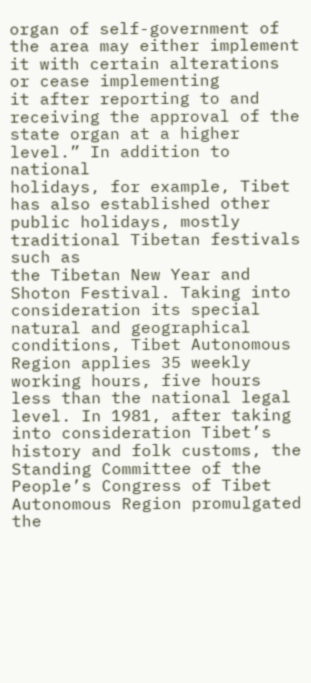organ of self-government of the area may either implement it with certain alterations or cease implementing
it after reporting to and receiving the approval of the state organ at a higher level.” In addition to national
holidays, for example, Tibet has also established other public holidays, mostly traditional Tibetan festivals such as
the Tibetan New Year and Shoton Festival. Taking into consideration its special natural and geographical
conditions, Tibet Autonomous Region applies 35 weekly working hours, five hours less than the national legal
level. In 1981, after taking into consideration Tibet’s history and folk customs, the Standing Committee of the
People’s Congress of Tibet Autonomous Region promulgated the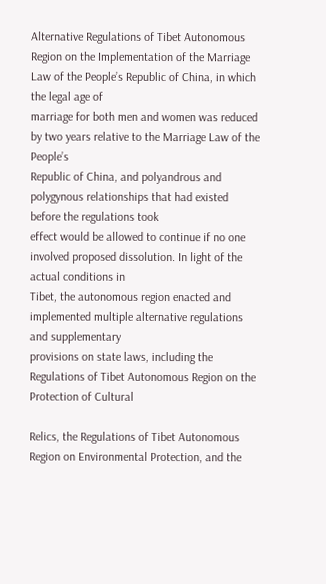Alternative Regulations of Tibet Autonomous
Region on the Implementation of the Marriage Law of the People’s Republic of China, in which the legal age of
marriage for both men and women was reduced by two years relative to the Marriage Law of the People’s
Republic of China, and polyandrous and polygynous relationships that had existed before the regulations took
effect would be allowed to continue if no one involved proposed dissolution. In light of the actual conditions in
Tibet, the autonomous region enacted and implemented multiple alternative regulations and supplementary
provisions on state laws, including the Regulations of Tibet Autonomous Region on the Protection of Cultural

Relics, the Regulations of Tibet Autonomous Region on Environmental Protection, and the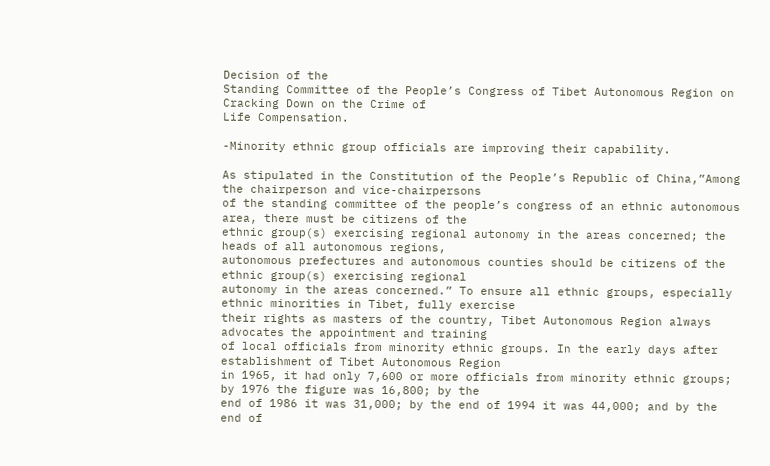Decision of the
Standing Committee of the People’s Congress of Tibet Autonomous Region on Cracking Down on the Crime of
Life Compensation.

-Minority ethnic group officials are improving their capability.

As stipulated in the Constitution of the People’s Republic of China,”Among the chairperson and vice-chairpersons
of the standing committee of the people’s congress of an ethnic autonomous area, there must be citizens of the
ethnic group(s) exercising regional autonomy in the areas concerned; the heads of all autonomous regions,
autonomous prefectures and autonomous counties should be citizens of the ethnic group(s) exercising regional
autonomy in the areas concerned.” To ensure all ethnic groups, especially ethnic minorities in Tibet, fully exercise
their rights as masters of the country, Tibet Autonomous Region always advocates the appointment and training
of local officials from minority ethnic groups. In the early days after establishment of Tibet Autonomous Region
in 1965, it had only 7,600 or more officials from minority ethnic groups; by 1976 the figure was 16,800; by the
end of 1986 it was 31,000; by the end of 1994 it was 44,000; and by the end of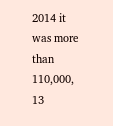2014 it was more than 110,000,
13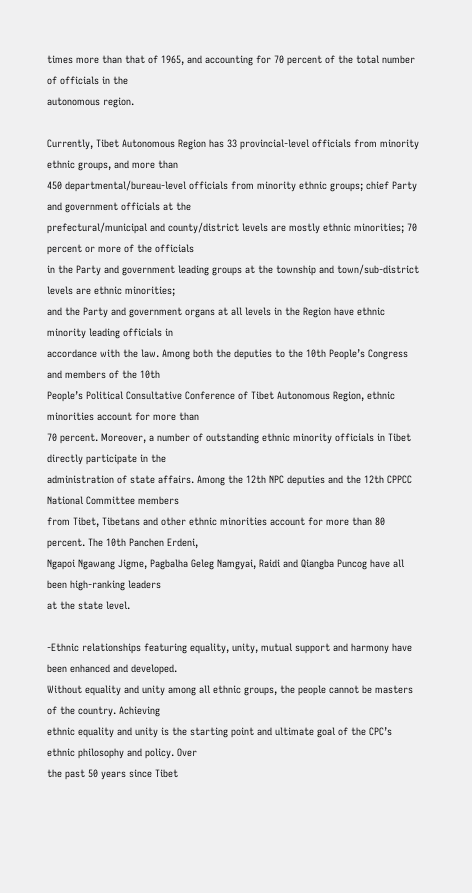times more than that of 1965, and accounting for 70 percent of the total number of officials in the
autonomous region.

Currently, Tibet Autonomous Region has 33 provincial-level officials from minority ethnic groups, and more than
450 departmental/bureau-level officials from minority ethnic groups; chief Party and government officials at the
prefectural/municipal and county/district levels are mostly ethnic minorities; 70 percent or more of the officials
in the Party and government leading groups at the township and town/sub-district levels are ethnic minorities;
and the Party and government organs at all levels in the Region have ethnic minority leading officials in
accordance with the law. Among both the deputies to the 10th People’s Congress and members of the 10th
People’s Political Consultative Conference of Tibet Autonomous Region, ethnic minorities account for more than
70 percent. Moreover, a number of outstanding ethnic minority officials in Tibet directly participate in the
administration of state affairs. Among the 12th NPC deputies and the 12th CPPCC National Committee members
from Tibet, Tibetans and other ethnic minorities account for more than 80 percent. The 10th Panchen Erdeni,
Ngapoi Ngawang Jigme, Pagbalha Geleg Namgyai, Raidi and Qiangba Puncog have all been high-ranking leaders
at the state level.

-Ethnic relationships featuring equality, unity, mutual support and harmony have been enhanced and developed.
Without equality and unity among all ethnic groups, the people cannot be masters of the country. Achieving
ethnic equality and unity is the starting point and ultimate goal of the CPC’s ethnic philosophy and policy. Over
the past 50 years since Tibet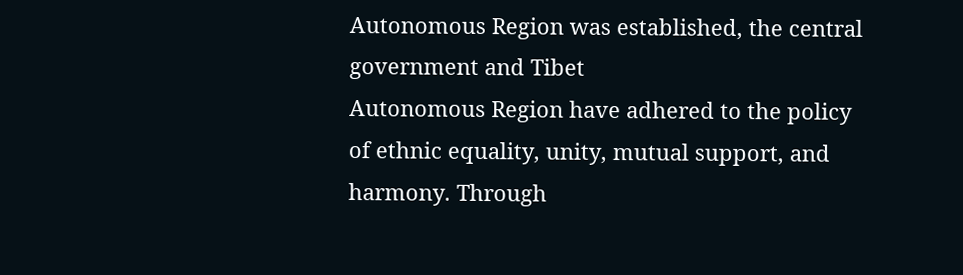Autonomous Region was established, the central government and Tibet
Autonomous Region have adhered to the policy of ethnic equality, unity, mutual support, and harmony. Through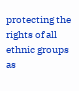protecting the rights of all ethnic groups as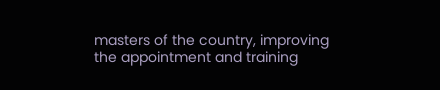masters of the country, improving the appointment and training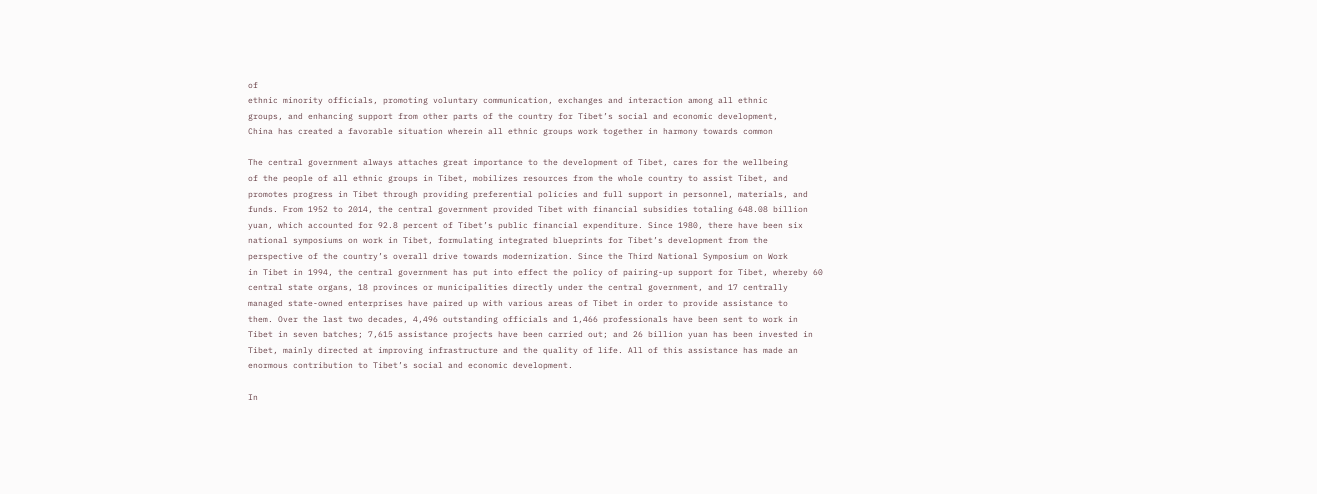of
ethnic minority officials, promoting voluntary communication, exchanges and interaction among all ethnic
groups, and enhancing support from other parts of the country for Tibet’s social and economic development,
China has created a favorable situation wherein all ethnic groups work together in harmony towards common

The central government always attaches great importance to the development of Tibet, cares for the wellbeing
of the people of all ethnic groups in Tibet, mobilizes resources from the whole country to assist Tibet, and
promotes progress in Tibet through providing preferential policies and full support in personnel, materials, and
funds. From 1952 to 2014, the central government provided Tibet with financial subsidies totaling 648.08 billion
yuan, which accounted for 92.8 percent of Tibet’s public financial expenditure. Since 1980, there have been six
national symposiums on work in Tibet, formulating integrated blueprints for Tibet’s development from the
perspective of the country’s overall drive towards modernization. Since the Third National Symposium on Work
in Tibet in 1994, the central government has put into effect the policy of pairing-up support for Tibet, whereby 60
central state organs, 18 provinces or municipalities directly under the central government, and 17 centrally
managed state-owned enterprises have paired up with various areas of Tibet in order to provide assistance to
them. Over the last two decades, 4,496 outstanding officials and 1,466 professionals have been sent to work in
Tibet in seven batches; 7,615 assistance projects have been carried out; and 26 billion yuan has been invested in
Tibet, mainly directed at improving infrastructure and the quality of life. All of this assistance has made an
enormous contribution to Tibet’s social and economic development.

In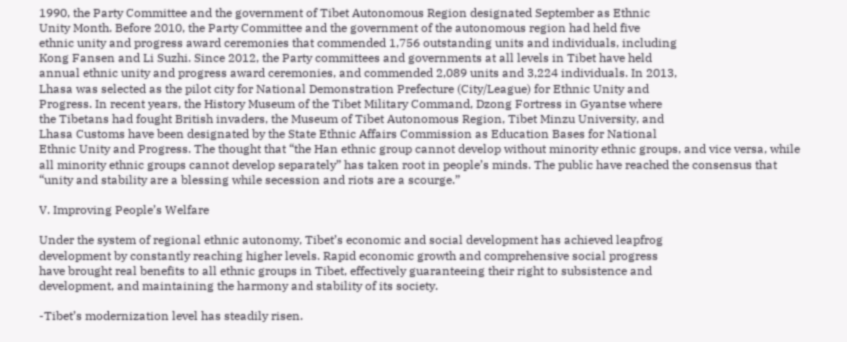1990, the Party Committee and the government of Tibet Autonomous Region designated September as Ethnic
Unity Month. Before 2010, the Party Committee and the government of the autonomous region had held five
ethnic unity and progress award ceremonies that commended 1,756 outstanding units and individuals, including
Kong Fansen and Li Suzhi. Since 2012, the Party committees and governments at all levels in Tibet have held
annual ethnic unity and progress award ceremonies, and commended 2,089 units and 3,224 individuals. In 2013,
Lhasa was selected as the pilot city for National Demonstration Prefecture (City/League) for Ethnic Unity and
Progress. In recent years, the History Museum of the Tibet Military Command, Dzong Fortress in Gyantse where
the Tibetans had fought British invaders, the Museum of Tibet Autonomous Region, Tibet Minzu University, and
Lhasa Customs have been designated by the State Ethnic Affairs Commission as Education Bases for National
Ethnic Unity and Progress. The thought that “the Han ethnic group cannot develop without minority ethnic groups, and vice versa, while all minority ethnic groups cannot develop separately” has taken root in people’s minds. The public have reached the consensus that “unity and stability are a blessing while secession and riots are a scourge.”

V. Improving People’s Welfare

Under the system of regional ethnic autonomy, Tibet’s economic and social development has achieved leapfrog
development by constantly reaching higher levels. Rapid economic growth and comprehensive social progress
have brought real benefits to all ethnic groups in Tibet, effectively guaranteeing their right to subsistence and
development, and maintaining the harmony and stability of its society.

-Tibet’s modernization level has steadily risen.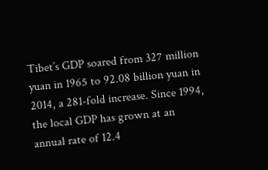Tibet’s GDP soared from 327 million yuan in 1965 to 92.08 billion yuan in 2014, a 281-fold increase. Since 1994,
the local GDP has grown at an annual rate of 12.4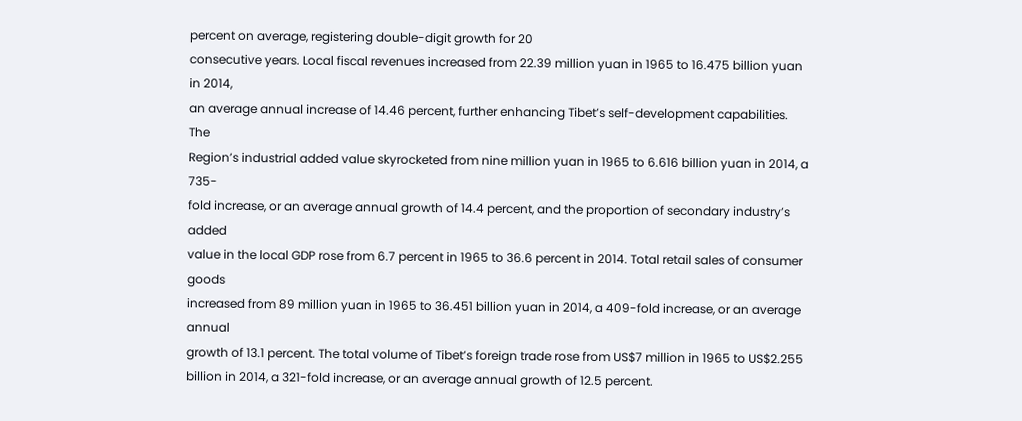percent on average, registering double-digit growth for 20
consecutive years. Local fiscal revenues increased from 22.39 million yuan in 1965 to 16.475 billion yuan in 2014,
an average annual increase of 14.46 percent, further enhancing Tibet’s self-development capabilities. The
Region’s industrial added value skyrocketed from nine million yuan in 1965 to 6.616 billion yuan in 2014, a 735-
fold increase, or an average annual growth of 14.4 percent, and the proportion of secondary industry’s added
value in the local GDP rose from 6.7 percent in 1965 to 36.6 percent in 2014. Total retail sales of consumer goods
increased from 89 million yuan in 1965 to 36.451 billion yuan in 2014, a 409-fold increase, or an average annual
growth of 13.1 percent. The total volume of Tibet’s foreign trade rose from US$7 million in 1965 to US$2.255
billion in 2014, a 321-fold increase, or an average annual growth of 12.5 percent.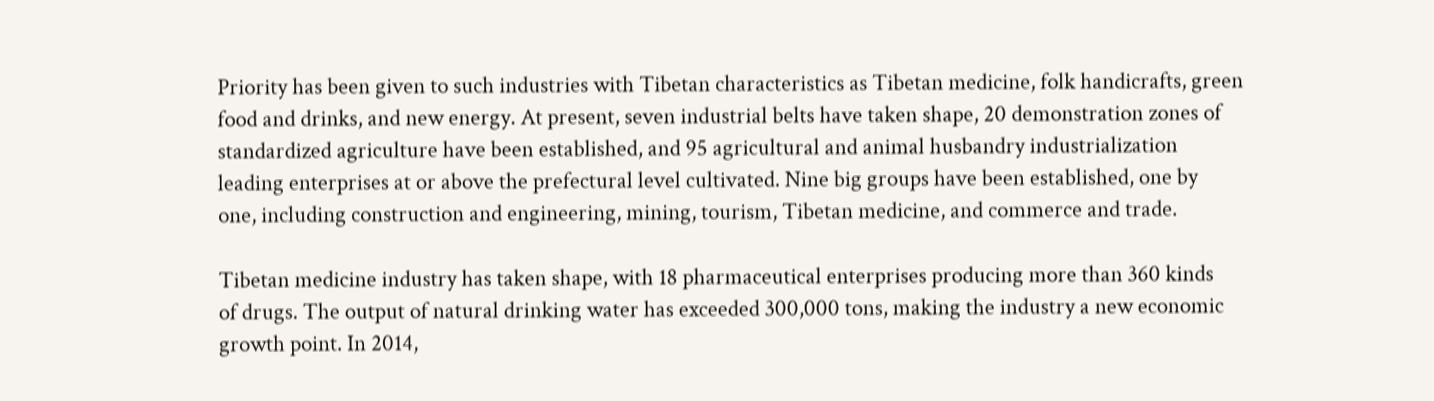Priority has been given to such industries with Tibetan characteristics as Tibetan medicine, folk handicrafts, green
food and drinks, and new energy. At present, seven industrial belts have taken shape, 20 demonstration zones of
standardized agriculture have been established, and 95 agricultural and animal husbandry industrialization
leading enterprises at or above the prefectural level cultivated. Nine big groups have been established, one by
one, including construction and engineering, mining, tourism, Tibetan medicine, and commerce and trade.

Tibetan medicine industry has taken shape, with 18 pharmaceutical enterprises producing more than 360 kinds
of drugs. The output of natural drinking water has exceeded 300,000 tons, making the industry a new economic
growth point. In 2014,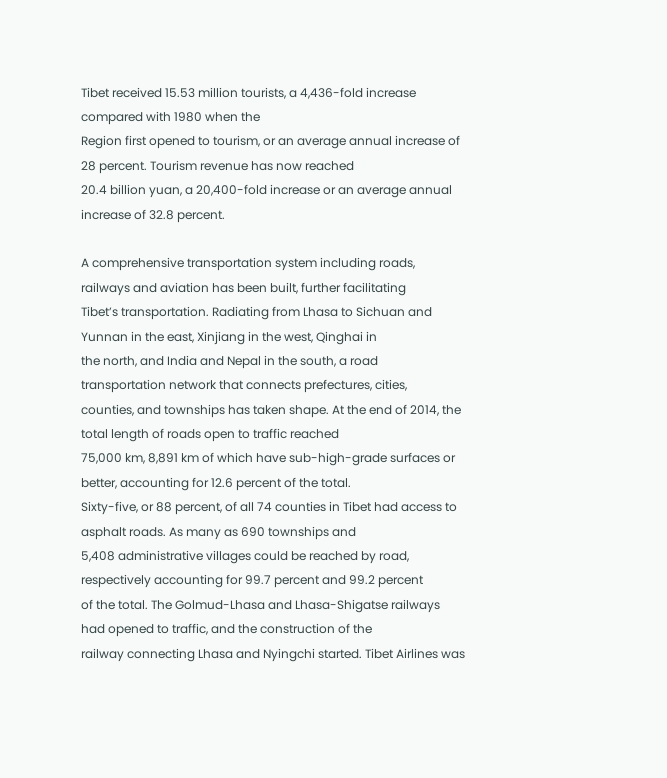Tibet received 15.53 million tourists, a 4,436-fold increase compared with 1980 when the
Region first opened to tourism, or an average annual increase of 28 percent. Tourism revenue has now reached
20.4 billion yuan, a 20,400-fold increase or an average annual increase of 32.8 percent.

A comprehensive transportation system including roads, railways and aviation has been built, further facilitating
Tibet’s transportation. Radiating from Lhasa to Sichuan and Yunnan in the east, Xinjiang in the west, Qinghai in
the north, and India and Nepal in the south, a road transportation network that connects prefectures, cities,
counties, and townships has taken shape. At the end of 2014, the total length of roads open to traffic reached
75,000 km, 8,891 km of which have sub-high-grade surfaces or better, accounting for 12.6 percent of the total.
Sixty-five, or 88 percent, of all 74 counties in Tibet had access to asphalt roads. As many as 690 townships and
5,408 administrative villages could be reached by road, respectively accounting for 99.7 percent and 99.2 percent
of the total. The Golmud-Lhasa and Lhasa-Shigatse railways had opened to traffic, and the construction of the
railway connecting Lhasa and Nyingchi started. Tibet Airlines was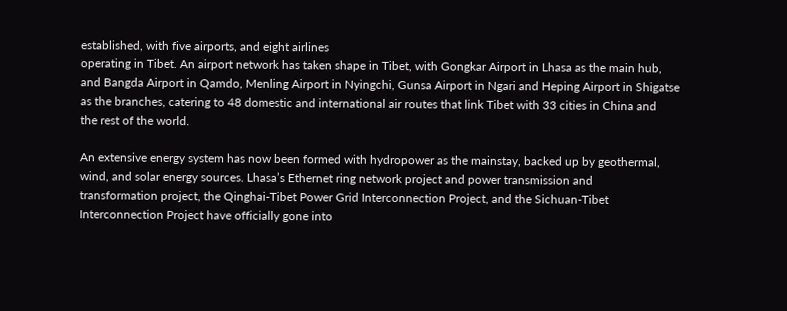established, with five airports, and eight airlines
operating in Tibet. An airport network has taken shape in Tibet, with Gongkar Airport in Lhasa as the main hub,
and Bangda Airport in Qamdo, Menling Airport in Nyingchi, Gunsa Airport in Ngari and Heping Airport in Shigatse
as the branches, catering to 48 domestic and international air routes that link Tibet with 33 cities in China and
the rest of the world.

An extensive energy system has now been formed with hydropower as the mainstay, backed up by geothermal,
wind, and solar energy sources. Lhasa’s Ethernet ring network project and power transmission and
transformation project, the Qinghai-Tibet Power Grid Interconnection Project, and the Sichuan-Tibet
Interconnection Project have officially gone into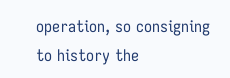operation, so consigning to history the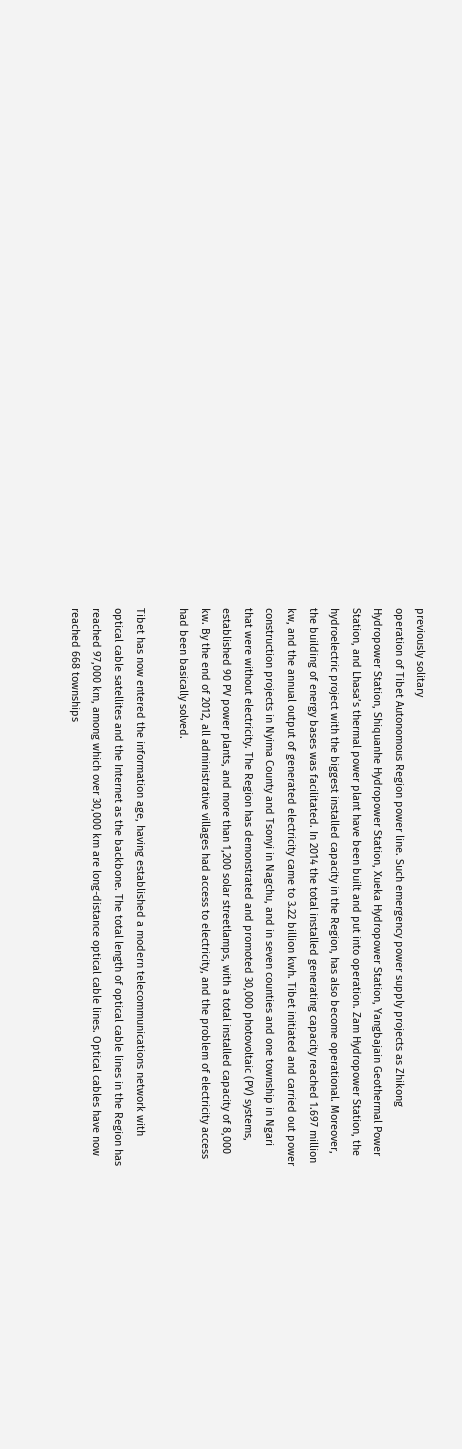previously solitary
operation of Tibet Autonomous Region power line. Such emergency power supply projects as Zhikong
Hydropower Station, Shiquanhe Hydropower Station, Xueka Hydropower Station, Yangbajain Geothermal Power
Station, and Lhasa’s thermal power plant have been built and put into operation. Zam Hydropower Station, the
hydroelectric project with the biggest installed capacity in the Region, has also become operational. Moreover,
the building of energy bases was facilitated. In 2014 the total installed generating capacity reached 1.697 million
kw, and the annual output of generated electricity came to 3.22 billion kwh. Tibet initiated and carried out power
construction projects in Nyima County and Tsonyi in Nagchu, and in seven counties and one township in Ngari
that were without electricity. The Region has demonstrated and promoted 30,000 photovoltaic (PV) systems,
established 90 PV power plants, and more than 1,200 solar streetlamps, with a total installed capacity of 8,000
kw. By the end of 2012, all administrative villages had access to electricity, and the problem of electricity access
had been basically solved.

Tibet has now entered the information age, having established a modern telecommunications network with
optical cable satellites and the Internet as the backbone. The total length of optical cable lines in the Region has
reached 97,000 km, among which over 30,000 km are long-distance optical cable lines. Optical cables have now
reached 668 townships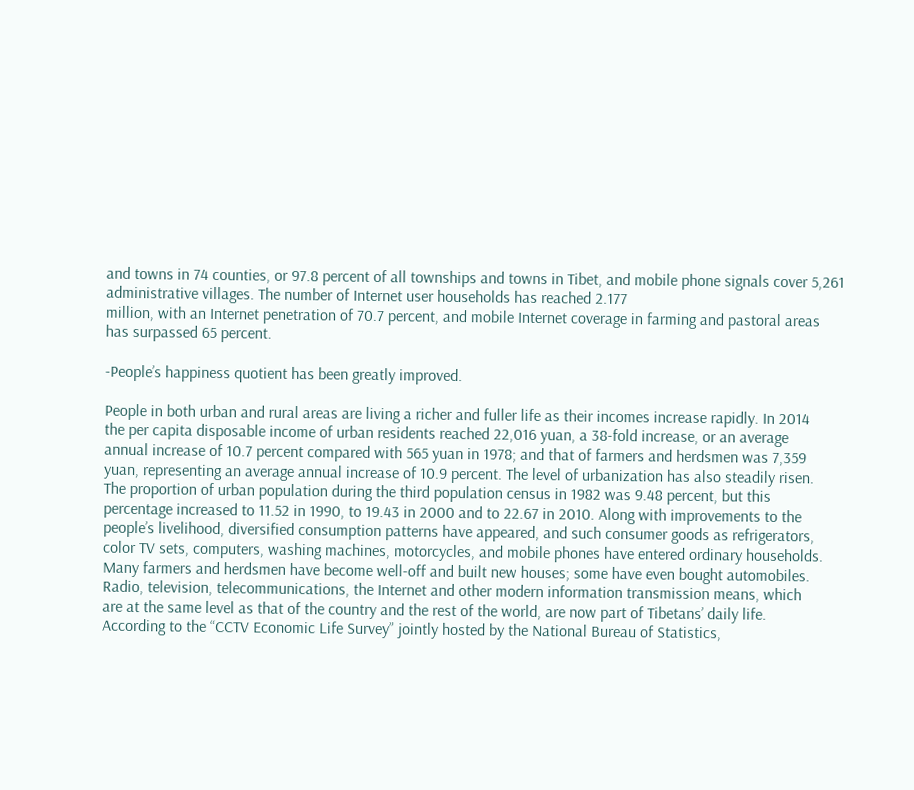and towns in 74 counties, or 97.8 percent of all townships and towns in Tibet, and mobile phone signals cover 5,261 administrative villages. The number of Internet user households has reached 2.177
million, with an Internet penetration of 70.7 percent, and mobile Internet coverage in farming and pastoral areas
has surpassed 65 percent.

-People’s happiness quotient has been greatly improved.

People in both urban and rural areas are living a richer and fuller life as their incomes increase rapidly. In 2014
the per capita disposable income of urban residents reached 22,016 yuan, a 38-fold increase, or an average
annual increase of 10.7 percent compared with 565 yuan in 1978; and that of farmers and herdsmen was 7,359
yuan, representing an average annual increase of 10.9 percent. The level of urbanization has also steadily risen.
The proportion of urban population during the third population census in 1982 was 9.48 percent, but this
percentage increased to 11.52 in 1990, to 19.43 in 2000 and to 22.67 in 2010. Along with improvements to the
people’s livelihood, diversified consumption patterns have appeared, and such consumer goods as refrigerators,
color TV sets, computers, washing machines, motorcycles, and mobile phones have entered ordinary households.
Many farmers and herdsmen have become well-off and built new houses; some have even bought automobiles.
Radio, television, telecommunications, the Internet and other modern information transmission means, which
are at the same level as that of the country and the rest of the world, are now part of Tibetans’ daily life.
According to the “CCTV Economic Life Survey” jointly hosted by the National Bureau of Statistics,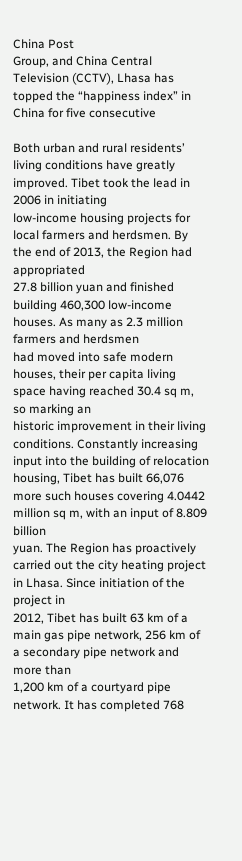China Post
Group, and China Central Television (CCTV), Lhasa has topped the “happiness index” in China for five consecutive

Both urban and rural residents’ living conditions have greatly improved. Tibet took the lead in 2006 in initiating
low-income housing projects for local farmers and herdsmen. By the end of 2013, the Region had appropriated
27.8 billion yuan and finished building 460,300 low-income houses. As many as 2.3 million farmers and herdsmen
had moved into safe modern houses, their per capita living space having reached 30.4 sq m, so marking an
historic improvement in their living conditions. Constantly increasing input into the building of relocation
housing, Tibet has built 66,076 more such houses covering 4.0442 million sq m, with an input of 8.809 billion
yuan. The Region has proactively carried out the city heating project in Lhasa. Since initiation of the project in
2012, Tibet has built 63 km of a main gas pipe network, 256 km of a secondary pipe network and more than
1,200 km of a courtyard pipe network. It has completed 768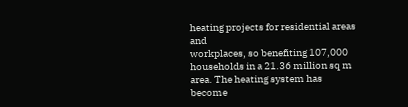heating projects for residential areas and
workplaces, so benefiting 107,000 households in a 21.36 million sq m area. The heating system has become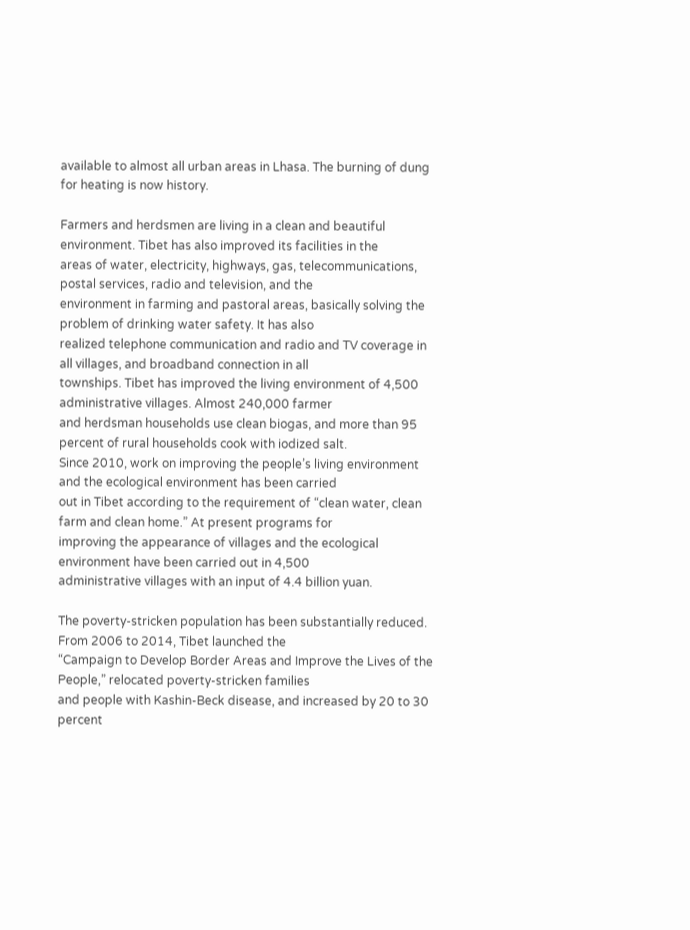available to almost all urban areas in Lhasa. The burning of dung for heating is now history.

Farmers and herdsmen are living in a clean and beautiful environment. Tibet has also improved its facilities in the
areas of water, electricity, highways, gas, telecommunications, postal services, radio and television, and the
environment in farming and pastoral areas, basically solving the problem of drinking water safety. It has also
realized telephone communication and radio and TV coverage in all villages, and broadband connection in all
townships. Tibet has improved the living environment of 4,500 administrative villages. Almost 240,000 farmer
and herdsman households use clean biogas, and more than 95 percent of rural households cook with iodized salt.
Since 2010, work on improving the people’s living environment and the ecological environment has been carried
out in Tibet according to the requirement of “clean water, clean farm and clean home.” At present programs for
improving the appearance of villages and the ecological environment have been carried out in 4,500
administrative villages with an input of 4.4 billion yuan.

The poverty-stricken population has been substantially reduced. From 2006 to 2014, Tibet launched the
“Campaign to Develop Border Areas and Improve the Lives of the People,” relocated poverty-stricken families
and people with Kashin-Beck disease, and increased by 20 to 30 percent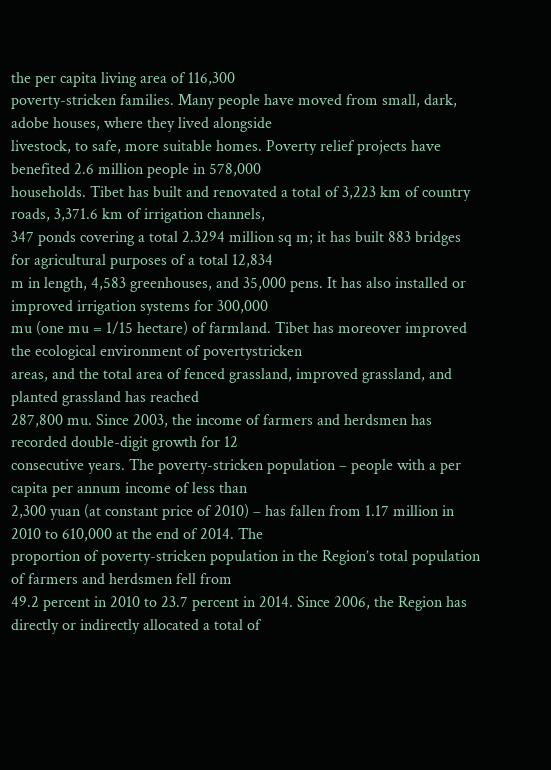the per capita living area of 116,300
poverty-stricken families. Many people have moved from small, dark, adobe houses, where they lived alongside
livestock, to safe, more suitable homes. Poverty relief projects have benefited 2.6 million people in 578,000
households. Tibet has built and renovated a total of 3,223 km of country roads, 3,371.6 km of irrigation channels,
347 ponds covering a total 2.3294 million sq m; it has built 883 bridges for agricultural purposes of a total 12,834
m in length, 4,583 greenhouses, and 35,000 pens. It has also installed or improved irrigation systems for 300,000
mu (one mu = 1/15 hectare) of farmland. Tibet has moreover improved the ecological environment of povertystricken
areas, and the total area of fenced grassland, improved grassland, and planted grassland has reached
287,800 mu. Since 2003, the income of farmers and herdsmen has recorded double-digit growth for 12
consecutive years. The poverty-stricken population – people with a per capita per annum income of less than
2,300 yuan (at constant price of 2010) – has fallen from 1.17 million in 2010 to 610,000 at the end of 2014. The
proportion of poverty-stricken population in the Region’s total population of farmers and herdsmen fell from
49.2 percent in 2010 to 23.7 percent in 2014. Since 2006, the Region has directly or indirectly allocated a total of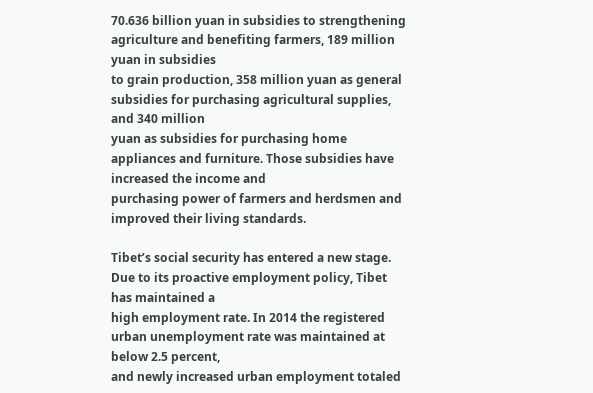70.636 billion yuan in subsidies to strengthening agriculture and benefiting farmers, 189 million yuan in subsidies
to grain production, 358 million yuan as general subsidies for purchasing agricultural supplies, and 340 million
yuan as subsidies for purchasing home appliances and furniture. Those subsidies have increased the income and
purchasing power of farmers and herdsmen and improved their living standards.

Tibet’s social security has entered a new stage. Due to its proactive employment policy, Tibet has maintained a
high employment rate. In 2014 the registered urban unemployment rate was maintained at below 2.5 percent,
and newly increased urban employment totaled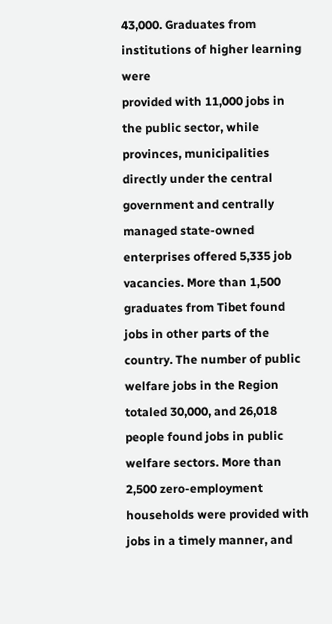43,000. Graduates from institutions of higher learning were
provided with 11,000 jobs in the public sector, while provinces, municipalities directly under the central government and centrally managed state-owned enterprises offered 5,335 job vacancies. More than 1,500
graduates from Tibet found jobs in other parts of the country. The number of public welfare jobs in the Region
totaled 30,000, and 26,018 people found jobs in public welfare sectors. More than 2,500 zero-employment
households were provided with jobs in a timely manner, and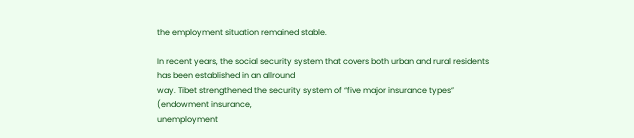the employment situation remained stable.

In recent years, the social security system that covers both urban and rural residents has been established in an allround
way. Tibet strengthened the security system of “five major insurance types” (endowment insurance,
unemployment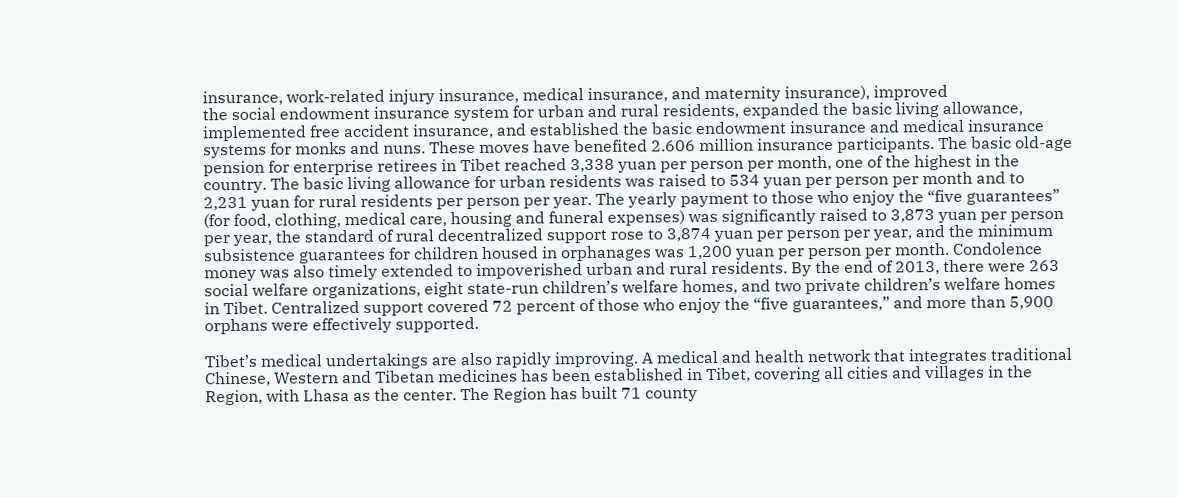insurance, work-related injury insurance, medical insurance, and maternity insurance), improved
the social endowment insurance system for urban and rural residents, expanded the basic living allowance,
implemented free accident insurance, and established the basic endowment insurance and medical insurance
systems for monks and nuns. These moves have benefited 2.606 million insurance participants. The basic old-age
pension for enterprise retirees in Tibet reached 3,338 yuan per person per month, one of the highest in the
country. The basic living allowance for urban residents was raised to 534 yuan per person per month and to
2,231 yuan for rural residents per person per year. The yearly payment to those who enjoy the “five guarantees”
(for food, clothing, medical care, housing and funeral expenses) was significantly raised to 3,873 yuan per person
per year, the standard of rural decentralized support rose to 3,874 yuan per person per year, and the minimum
subsistence guarantees for children housed in orphanages was 1,200 yuan per person per month. Condolence
money was also timely extended to impoverished urban and rural residents. By the end of 2013, there were 263
social welfare organizations, eight state-run children’s welfare homes, and two private children’s welfare homes
in Tibet. Centralized support covered 72 percent of those who enjoy the “five guarantees,” and more than 5,900
orphans were effectively supported.

Tibet’s medical undertakings are also rapidly improving. A medical and health network that integrates traditional
Chinese, Western and Tibetan medicines has been established in Tibet, covering all cities and villages in the
Region, with Lhasa as the center. The Region has built 71 county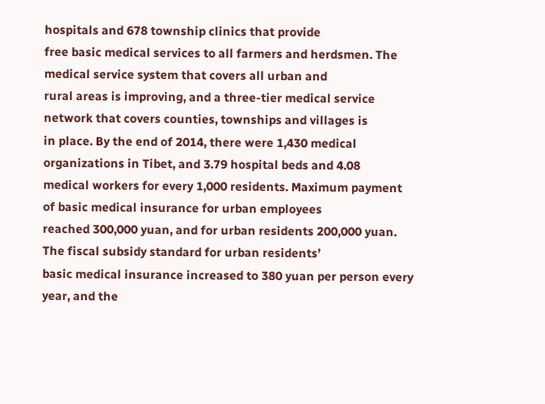hospitals and 678 township clinics that provide
free basic medical services to all farmers and herdsmen. The medical service system that covers all urban and
rural areas is improving, and a three-tier medical service network that covers counties, townships and villages is
in place. By the end of 2014, there were 1,430 medical organizations in Tibet, and 3.79 hospital beds and 4.08
medical workers for every 1,000 residents. Maximum payment of basic medical insurance for urban employees
reached 300,000 yuan, and for urban residents 200,000 yuan. The fiscal subsidy standard for urban residents’
basic medical insurance increased to 380 yuan per person every year, and the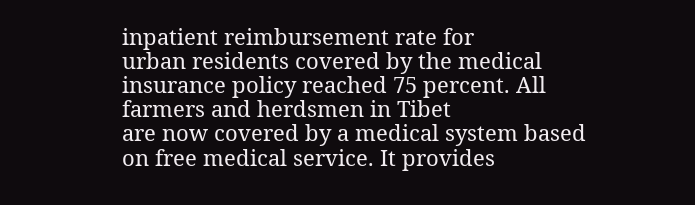inpatient reimbursement rate for
urban residents covered by the medical insurance policy reached 75 percent. All farmers and herdsmen in Tibet
are now covered by a medical system based on free medical service. It provides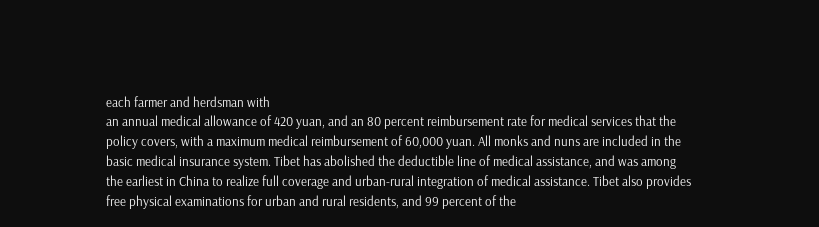each farmer and herdsman with
an annual medical allowance of 420 yuan, and an 80 percent reimbursement rate for medical services that the
policy covers, with a maximum medical reimbursement of 60,000 yuan. All monks and nuns are included in the
basic medical insurance system. Tibet has abolished the deductible line of medical assistance, and was among
the earliest in China to realize full coverage and urban-rural integration of medical assistance. Tibet also provides
free physical examinations for urban and rural residents, and 99 percent of the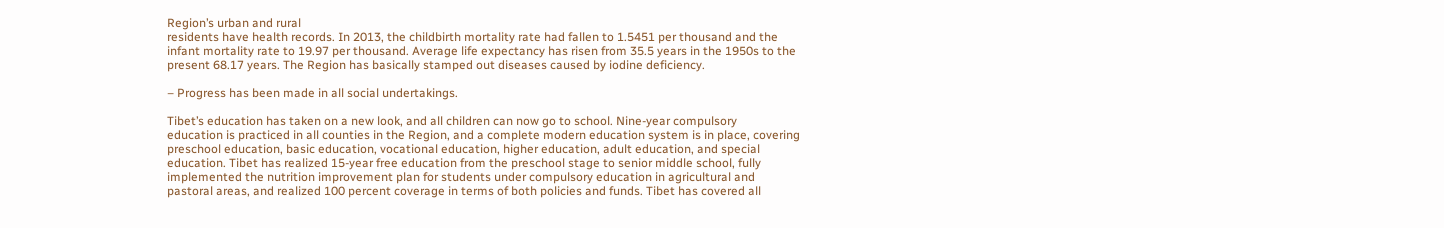Region’s urban and rural
residents have health records. In 2013, the childbirth mortality rate had fallen to 1.5451 per thousand and the
infant mortality rate to 19.97 per thousand. Average life expectancy has risen from 35.5 years in the 1950s to the
present 68.17 years. The Region has basically stamped out diseases caused by iodine deficiency.

– Progress has been made in all social undertakings.

Tibet’s education has taken on a new look, and all children can now go to school. Nine-year compulsory
education is practiced in all counties in the Region, and a complete modern education system is in place, covering
preschool education, basic education, vocational education, higher education, adult education, and special
education. Tibet has realized 15-year free education from the preschool stage to senior middle school, fully
implemented the nutrition improvement plan for students under compulsory education in agricultural and
pastoral areas, and realized 100 percent coverage in terms of both policies and funds. Tibet has covered all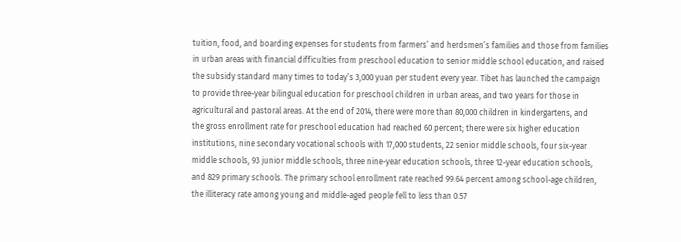tuition, food, and boarding expenses for students from farmers’ and herdsmen’s families and those from families
in urban areas with financial difficulties from preschool education to senior middle school education, and raised
the subsidy standard many times to today’s 3,000 yuan per student every year. Tibet has launched the campaign
to provide three-year bilingual education for preschool children in urban areas, and two years for those in
agricultural and pastoral areas. At the end of 2014, there were more than 80,000 children in kindergartens, and
the gross enrollment rate for preschool education had reached 60 percent; there were six higher education
institutions, nine secondary vocational schools with 17,000 students, 22 senior middle schools, four six-year
middle schools, 93 junior middle schools, three nine-year education schools, three 12-year education schools,
and 829 primary schools. The primary school enrollment rate reached 99.64 percent among school-age children,
the illiteracy rate among young and middle-aged people fell to less than 0.57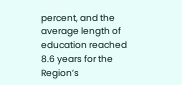percent, and the average length of
education reached 8.6 years for the Region’s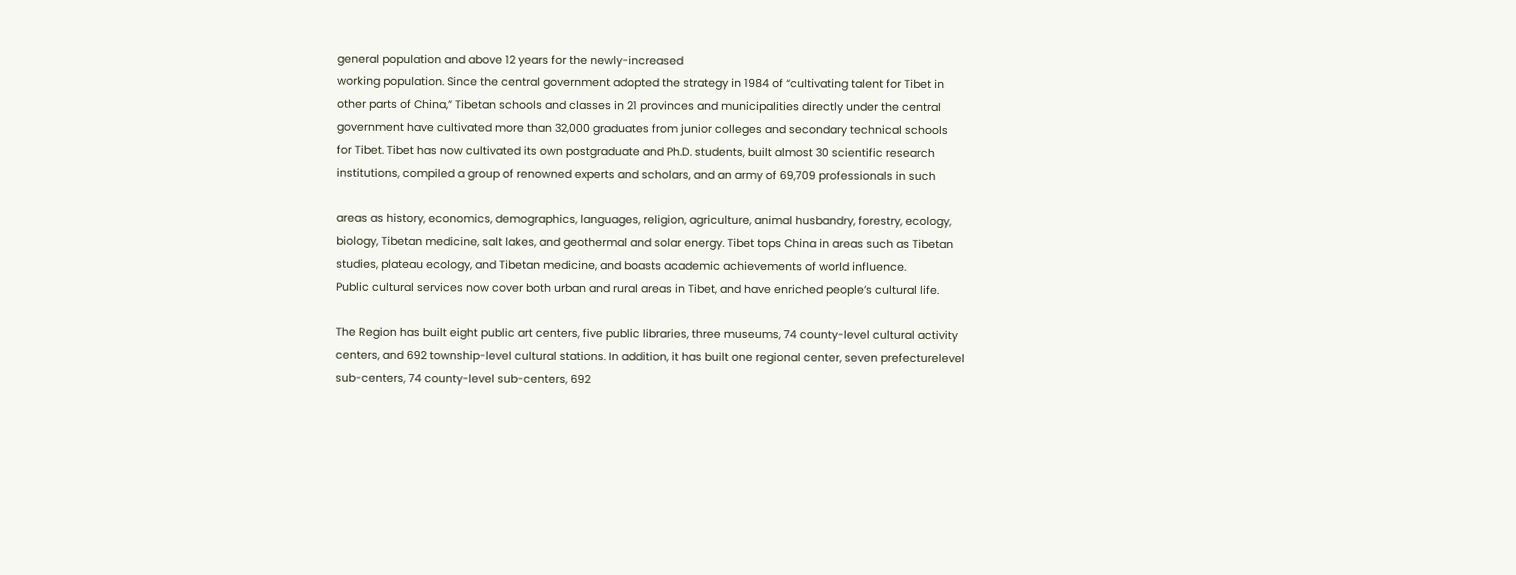general population and above 12 years for the newly-increased
working population. Since the central government adopted the strategy in 1984 of “cultivating talent for Tibet in
other parts of China,” Tibetan schools and classes in 21 provinces and municipalities directly under the central
government have cultivated more than 32,000 graduates from junior colleges and secondary technical schools
for Tibet. Tibet has now cultivated its own postgraduate and Ph.D. students, built almost 30 scientific research
institutions, compiled a group of renowned experts and scholars, and an army of 69,709 professionals in such

areas as history, economics, demographics, languages, religion, agriculture, animal husbandry, forestry, ecology,
biology, Tibetan medicine, salt lakes, and geothermal and solar energy. Tibet tops China in areas such as Tibetan
studies, plateau ecology, and Tibetan medicine, and boasts academic achievements of world influence.
Public cultural services now cover both urban and rural areas in Tibet, and have enriched people’s cultural life.

The Region has built eight public art centers, five public libraries, three museums, 74 county-level cultural activity
centers, and 692 township-level cultural stations. In addition, it has built one regional center, seven prefecturelevel
sub-centers, 74 county-level sub-centers, 692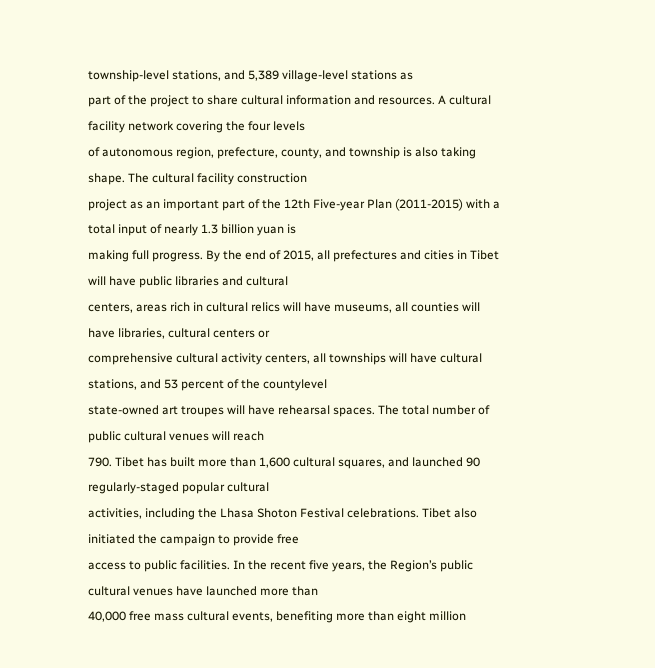township-level stations, and 5,389 village-level stations as
part of the project to share cultural information and resources. A cultural facility network covering the four levels
of autonomous region, prefecture, county, and township is also taking shape. The cultural facility construction
project as an important part of the 12th Five-year Plan (2011-2015) with a total input of nearly 1.3 billion yuan is
making full progress. By the end of 2015, all prefectures and cities in Tibet will have public libraries and cultural
centers, areas rich in cultural relics will have museums, all counties will have libraries, cultural centers or
comprehensive cultural activity centers, all townships will have cultural stations, and 53 percent of the countylevel
state-owned art troupes will have rehearsal spaces. The total number of public cultural venues will reach
790. Tibet has built more than 1,600 cultural squares, and launched 90 regularly-staged popular cultural
activities, including the Lhasa Shoton Festival celebrations. Tibet also initiated the campaign to provide free
access to public facilities. In the recent five years, the Region’s public cultural venues have launched more than
40,000 free mass cultural events, benefiting more than eight million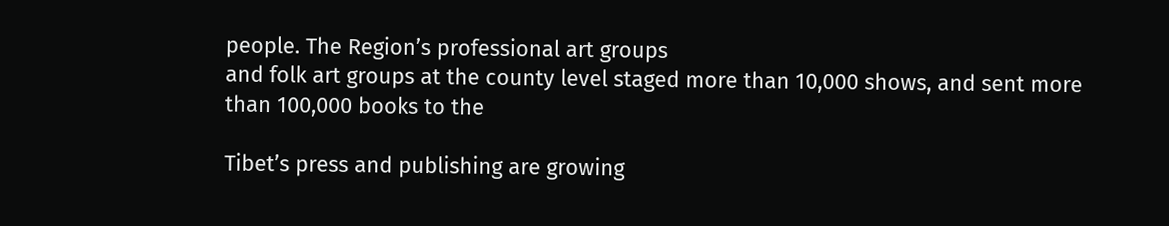people. The Region’s professional art groups
and folk art groups at the county level staged more than 10,000 shows, and sent more than 100,000 books to the

Tibet’s press and publishing are growing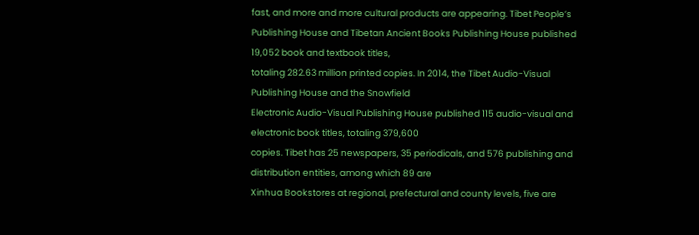fast, and more and more cultural products are appearing. Tibet People’s
Publishing House and Tibetan Ancient Books Publishing House published 19,052 book and textbook titles,
totaling 282.63 million printed copies. In 2014, the Tibet Audio-Visual Publishing House and the Snowfield
Electronic Audio-Visual Publishing House published 115 audio-visual and electronic book titles, totaling 379,600
copies. Tibet has 25 newspapers, 35 periodicals, and 576 publishing and distribution entities, among which 89 are
Xinhua Bookstores at regional, prefectural and county levels, five are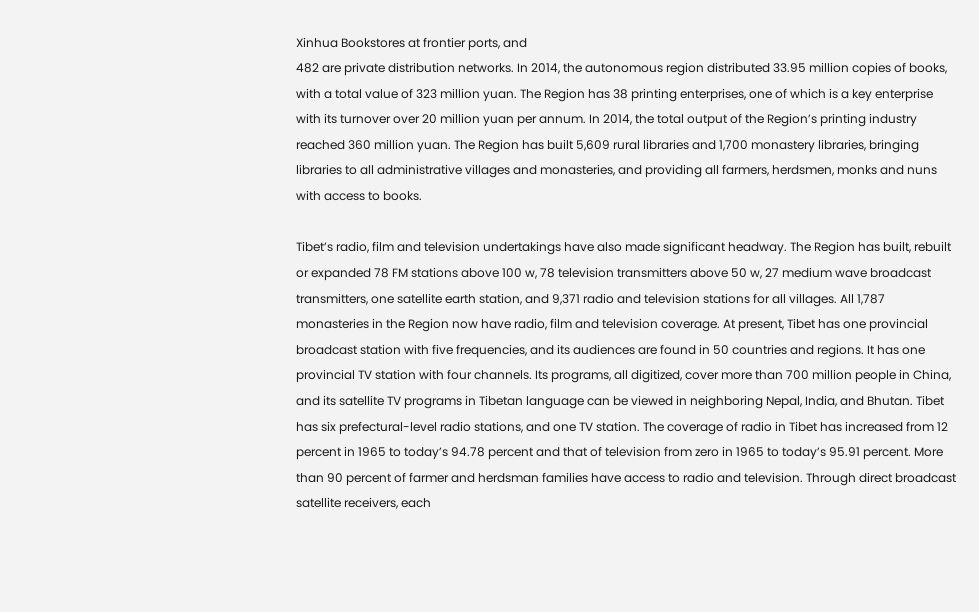Xinhua Bookstores at frontier ports, and
482 are private distribution networks. In 2014, the autonomous region distributed 33.95 million copies of books,
with a total value of 323 million yuan. The Region has 38 printing enterprises, one of which is a key enterprise
with its turnover over 20 million yuan per annum. In 2014, the total output of the Region’s printing industry
reached 360 million yuan. The Region has built 5,609 rural libraries and 1,700 monastery libraries, bringing
libraries to all administrative villages and monasteries, and providing all farmers, herdsmen, monks and nuns
with access to books.

Tibet’s radio, film and television undertakings have also made significant headway. The Region has built, rebuilt
or expanded 78 FM stations above 100 w, 78 television transmitters above 50 w, 27 medium wave broadcast
transmitters, one satellite earth station, and 9,371 radio and television stations for all villages. All 1,787
monasteries in the Region now have radio, film and television coverage. At present, Tibet has one provincial
broadcast station with five frequencies, and its audiences are found in 50 countries and regions. It has one
provincial TV station with four channels. Its programs, all digitized, cover more than 700 million people in China,
and its satellite TV programs in Tibetan language can be viewed in neighboring Nepal, India, and Bhutan. Tibet
has six prefectural-level radio stations, and one TV station. The coverage of radio in Tibet has increased from 12
percent in 1965 to today’s 94.78 percent and that of television from zero in 1965 to today’s 95.91 percent. More
than 90 percent of farmer and herdsman families have access to radio and television. Through direct broadcast
satellite receivers, each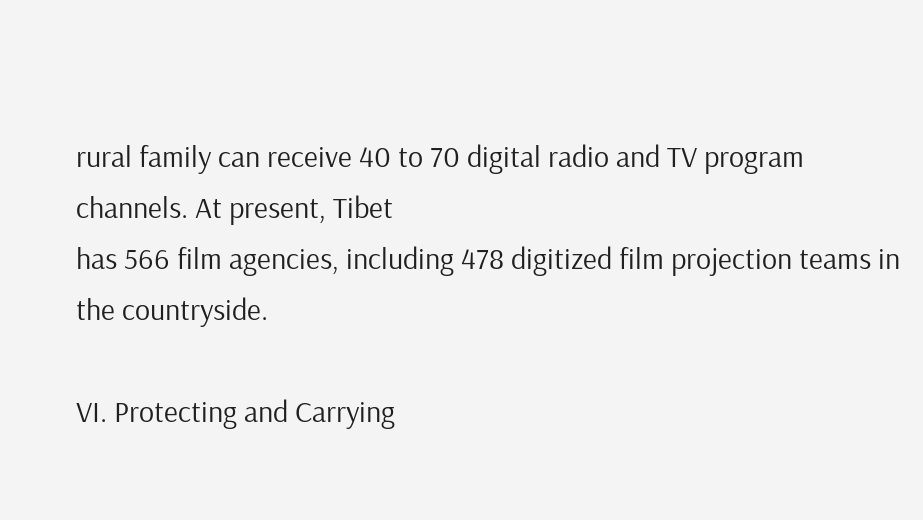rural family can receive 40 to 70 digital radio and TV program channels. At present, Tibet
has 566 film agencies, including 478 digitized film projection teams in the countryside.

VI. Protecting and Carrying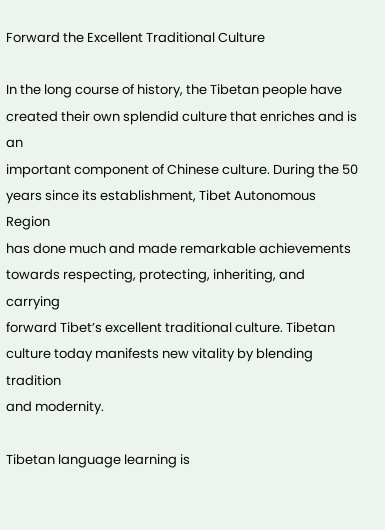Forward the Excellent Traditional Culture

In the long course of history, the Tibetan people have created their own splendid culture that enriches and is an
important component of Chinese culture. During the 50 years since its establishment, Tibet Autonomous Region
has done much and made remarkable achievements towards respecting, protecting, inheriting, and carrying
forward Tibet’s excellent traditional culture. Tibetan culture today manifests new vitality by blending tradition
and modernity.

Tibetan language learning is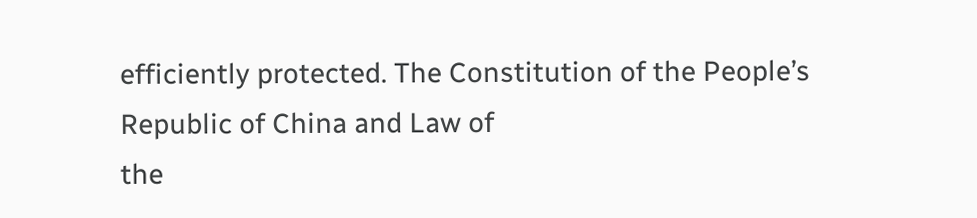efficiently protected. The Constitution of the People’s Republic of China and Law of
the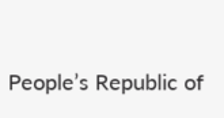People’s Republic of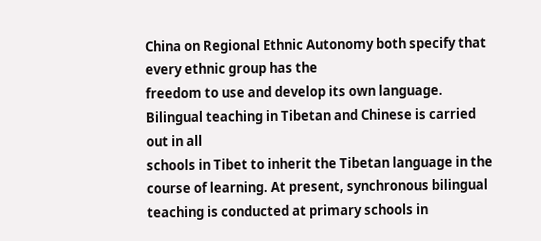China on Regional Ethnic Autonomy both specify that every ethnic group has the
freedom to use and develop its own language. Bilingual teaching in Tibetan and Chinese is carried out in all
schools in Tibet to inherit the Tibetan language in the course of learning. At present, synchronous bilingual
teaching is conducted at primary schools in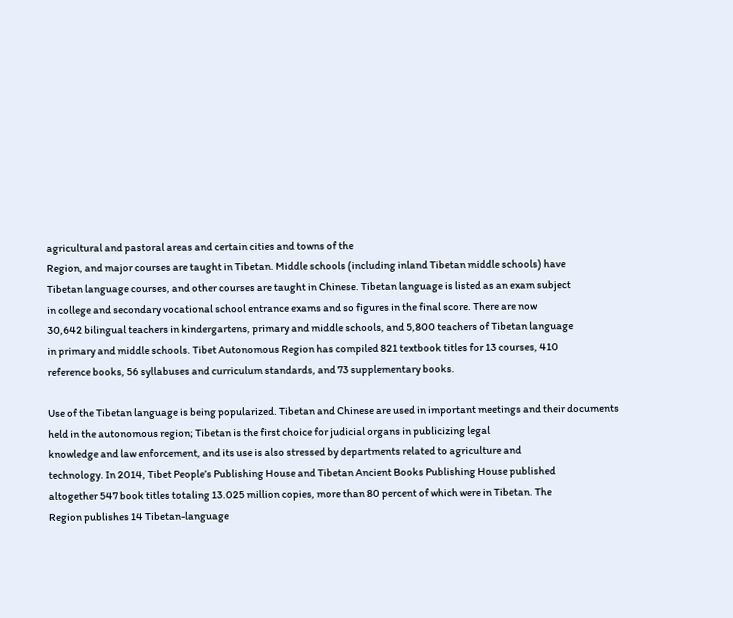agricultural and pastoral areas and certain cities and towns of the
Region, and major courses are taught in Tibetan. Middle schools (including inland Tibetan middle schools) have
Tibetan language courses, and other courses are taught in Chinese. Tibetan language is listed as an exam subject
in college and secondary vocational school entrance exams and so figures in the final score. There are now
30,642 bilingual teachers in kindergartens, primary and middle schools, and 5,800 teachers of Tibetan language
in primary and middle schools. Tibet Autonomous Region has compiled 821 textbook titles for 13 courses, 410
reference books, 56 syllabuses and curriculum standards, and 73 supplementary books.

Use of the Tibetan language is being popularized. Tibetan and Chinese are used in important meetings and their documents held in the autonomous region; Tibetan is the first choice for judicial organs in publicizing legal
knowledge and law enforcement, and its use is also stressed by departments related to agriculture and
technology. In 2014, Tibet People’s Publishing House and Tibetan Ancient Books Publishing House published
altogether 547 book titles totaling 13.025 million copies, more than 80 percent of which were in Tibetan. The
Region publishes 14 Tibetan-language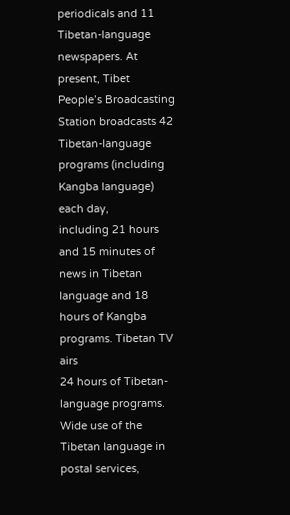periodicals and 11 Tibetan-language newspapers. At present, Tibet
People’s Broadcasting Station broadcasts 42 Tibetan-language programs (including Kangba language) each day,
including 21 hours and 15 minutes of news in Tibetan language and 18 hours of Kangba programs. Tibetan TV airs
24 hours of Tibetan-language programs. Wide use of the Tibetan language in postal services,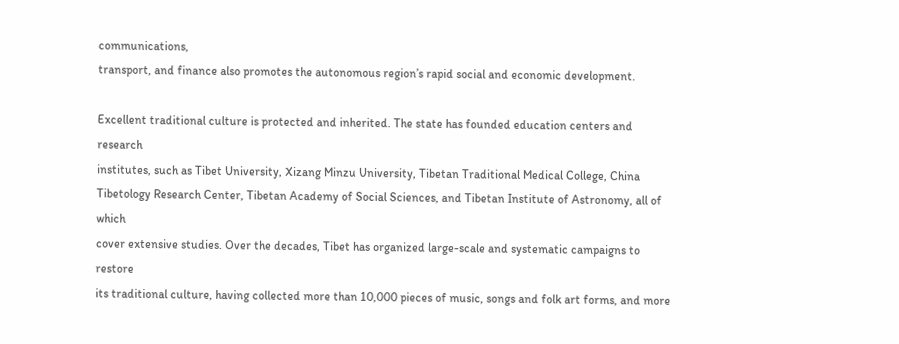communications,
transport, and finance also promotes the autonomous region’s rapid social and economic development.

Excellent traditional culture is protected and inherited. The state has founded education centers and research
institutes, such as Tibet University, Xizang Minzu University, Tibetan Traditional Medical College, China
Tibetology Research Center, Tibetan Academy of Social Sciences, and Tibetan Institute of Astronomy, all of which
cover extensive studies. Over the decades, Tibet has organized large-scale and systematic campaigns to restore
its traditional culture, having collected more than 10,000 pieces of music, songs and folk art forms, and more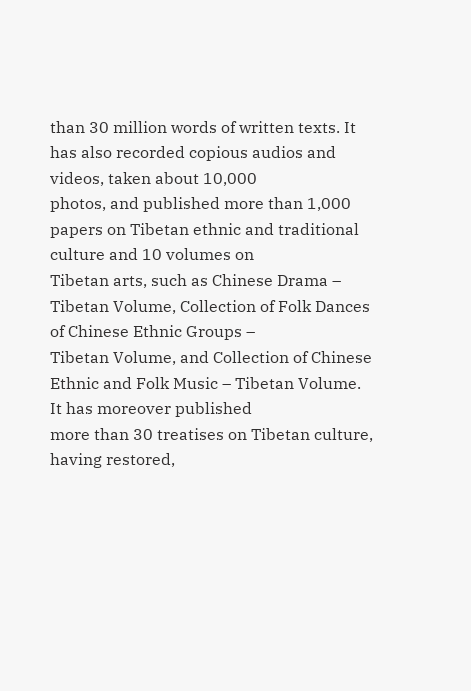than 30 million words of written texts. It has also recorded copious audios and videos, taken about 10,000
photos, and published more than 1,000 papers on Tibetan ethnic and traditional culture and 10 volumes on
Tibetan arts, such as Chinese Drama – Tibetan Volume, Collection of Folk Dances of Chinese Ethnic Groups –
Tibetan Volume, and Collection of Chinese Ethnic and Folk Music – Tibetan Volume. It has moreover published
more than 30 treatises on Tibetan culture, having restored,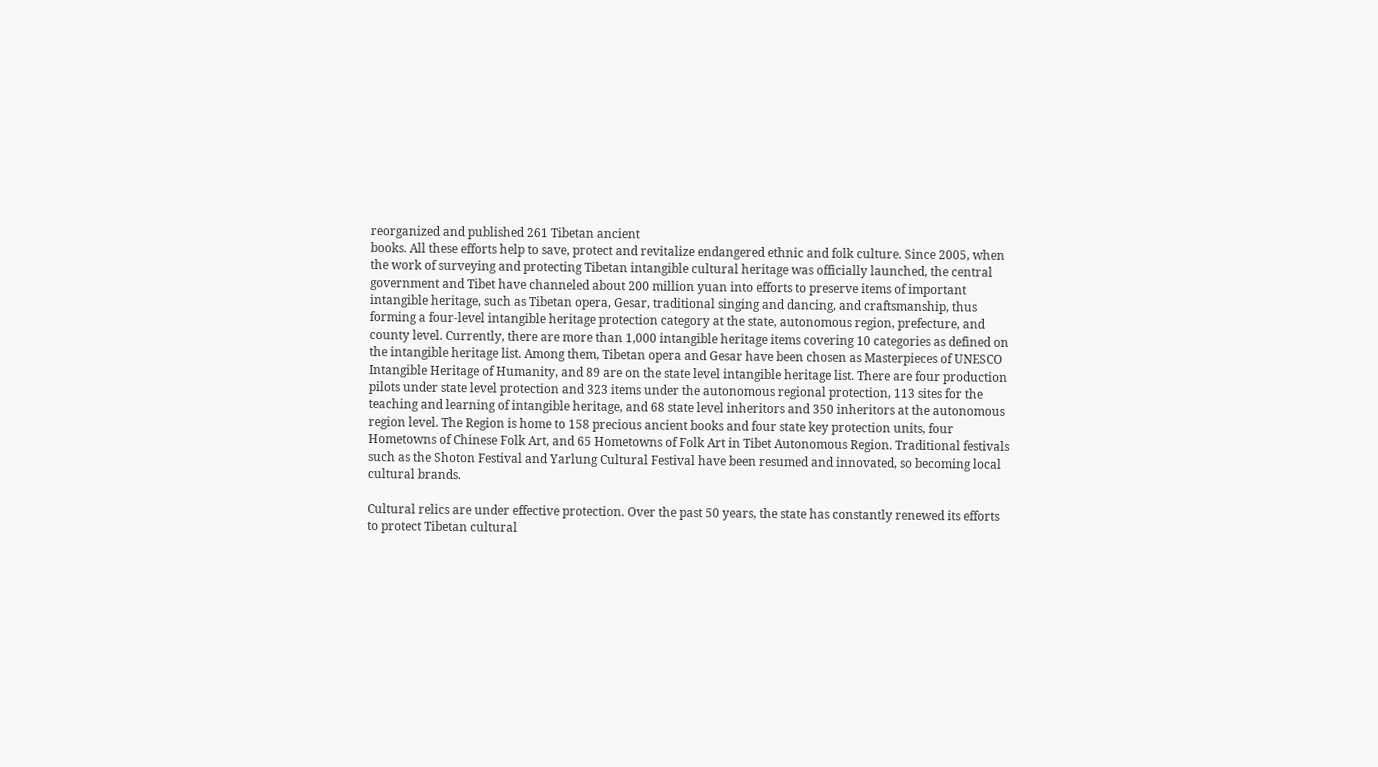reorganized and published 261 Tibetan ancient
books. All these efforts help to save, protect and revitalize endangered ethnic and folk culture. Since 2005, when
the work of surveying and protecting Tibetan intangible cultural heritage was officially launched, the central
government and Tibet have channeled about 200 million yuan into efforts to preserve items of important
intangible heritage, such as Tibetan opera, Gesar, traditional singing and dancing, and craftsmanship, thus
forming a four-level intangible heritage protection category at the state, autonomous region, prefecture, and
county level. Currently, there are more than 1,000 intangible heritage items covering 10 categories as defined on
the intangible heritage list. Among them, Tibetan opera and Gesar have been chosen as Masterpieces of UNESCO
Intangible Heritage of Humanity, and 89 are on the state level intangible heritage list. There are four production
pilots under state level protection and 323 items under the autonomous regional protection, 113 sites for the
teaching and learning of intangible heritage, and 68 state level inheritors and 350 inheritors at the autonomous
region level. The Region is home to 158 precious ancient books and four state key protection units, four
Hometowns of Chinese Folk Art, and 65 Hometowns of Folk Art in Tibet Autonomous Region. Traditional festivals
such as the Shoton Festival and Yarlung Cultural Festival have been resumed and innovated, so becoming local
cultural brands.

Cultural relics are under effective protection. Over the past 50 years, the state has constantly renewed its efforts
to protect Tibetan cultural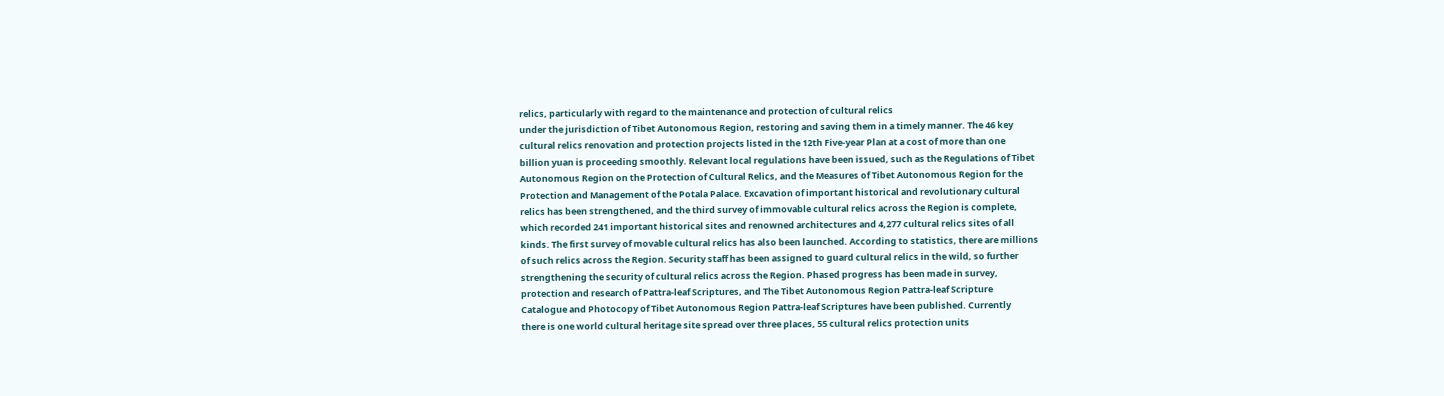relics, particularly with regard to the maintenance and protection of cultural relics
under the jurisdiction of Tibet Autonomous Region, restoring and saving them in a timely manner. The 46 key
cultural relics renovation and protection projects listed in the 12th Five-year Plan at a cost of more than one
billion yuan is proceeding smoothly. Relevant local regulations have been issued, such as the Regulations of Tibet
Autonomous Region on the Protection of Cultural Relics, and the Measures of Tibet Autonomous Region for the
Protection and Management of the Potala Palace. Excavation of important historical and revolutionary cultural
relics has been strengthened, and the third survey of immovable cultural relics across the Region is complete,
which recorded 241 important historical sites and renowned architectures and 4,277 cultural relics sites of all
kinds. The first survey of movable cultural relics has also been launched. According to statistics, there are millions
of such relics across the Region. Security staff has been assigned to guard cultural relics in the wild, so further
strengthening the security of cultural relics across the Region. Phased progress has been made in survey,
protection and research of Pattra-leaf Scriptures, and The Tibet Autonomous Region Pattra-leaf Scripture
Catalogue and Photocopy of Tibet Autonomous Region Pattra-leaf Scriptures have been published. Currently
there is one world cultural heritage site spread over three places, 55 cultural relics protection units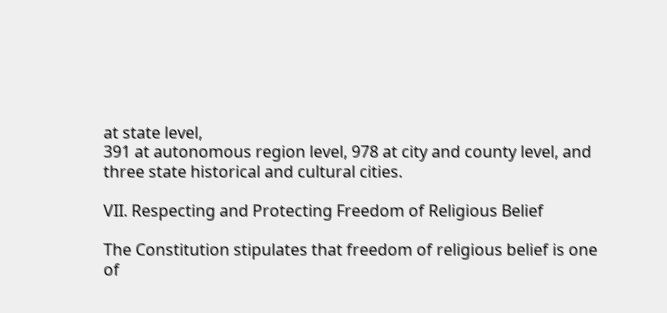at state level,
391 at autonomous region level, 978 at city and county level, and three state historical and cultural cities.

VII. Respecting and Protecting Freedom of Religious Belief

The Constitution stipulates that freedom of religious belief is one of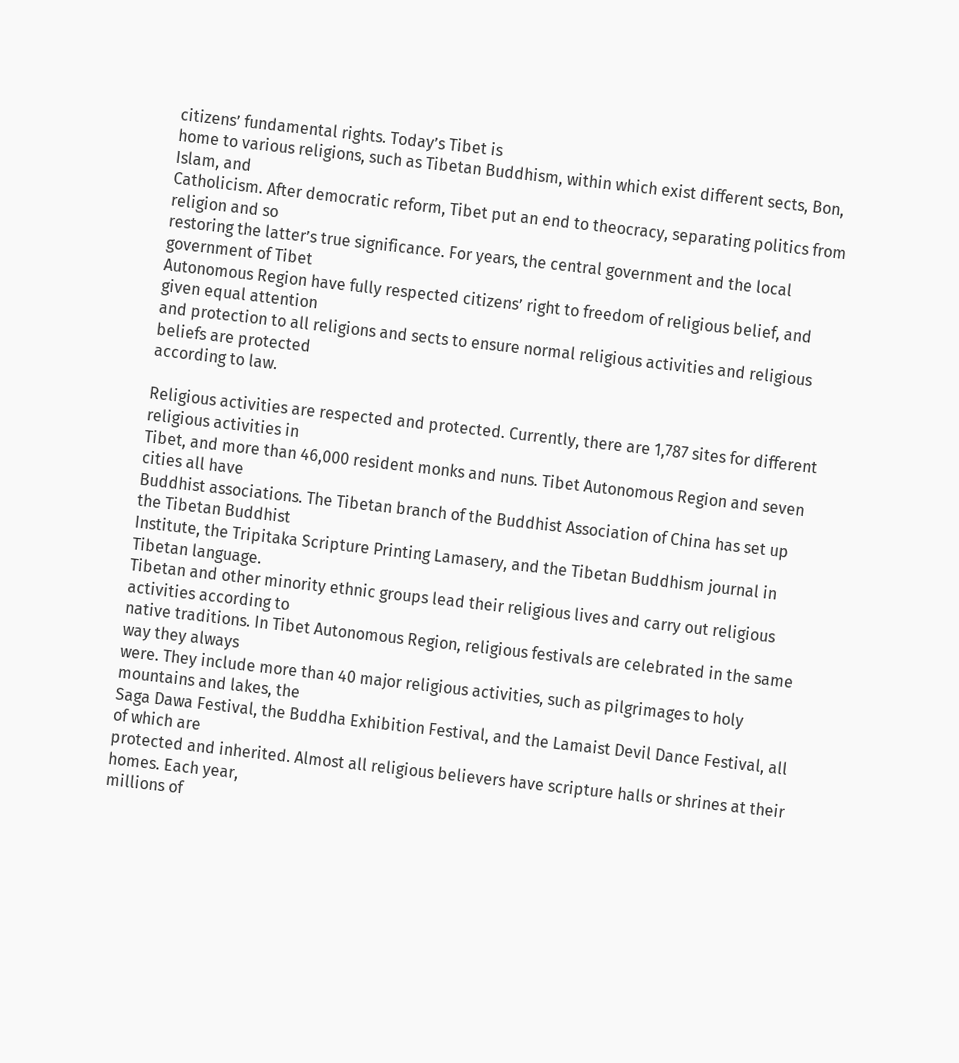citizens’ fundamental rights. Today’s Tibet is
home to various religions, such as Tibetan Buddhism, within which exist different sects, Bon, Islam, and
Catholicism. After democratic reform, Tibet put an end to theocracy, separating politics from religion and so
restoring the latter’s true significance. For years, the central government and the local government of Tibet
Autonomous Region have fully respected citizens’ right to freedom of religious belief, and given equal attention
and protection to all religions and sects to ensure normal religious activities and religious beliefs are protected
according to law.

Religious activities are respected and protected. Currently, there are 1,787 sites for different religious activities in
Tibet, and more than 46,000 resident monks and nuns. Tibet Autonomous Region and seven cities all have
Buddhist associations. The Tibetan branch of the Buddhist Association of China has set up the Tibetan Buddhist
Institute, the Tripitaka Scripture Printing Lamasery, and the Tibetan Buddhism journal in Tibetan language.
Tibetan and other minority ethnic groups lead their religious lives and carry out religious activities according to
native traditions. In Tibet Autonomous Region, religious festivals are celebrated in the same way they always
were. They include more than 40 major religious activities, such as pilgrimages to holy mountains and lakes, the
Saga Dawa Festival, the Buddha Exhibition Festival, and the Lamaist Devil Dance Festival, all of which are
protected and inherited. Almost all religious believers have scripture halls or shrines at their homes. Each year,
millions of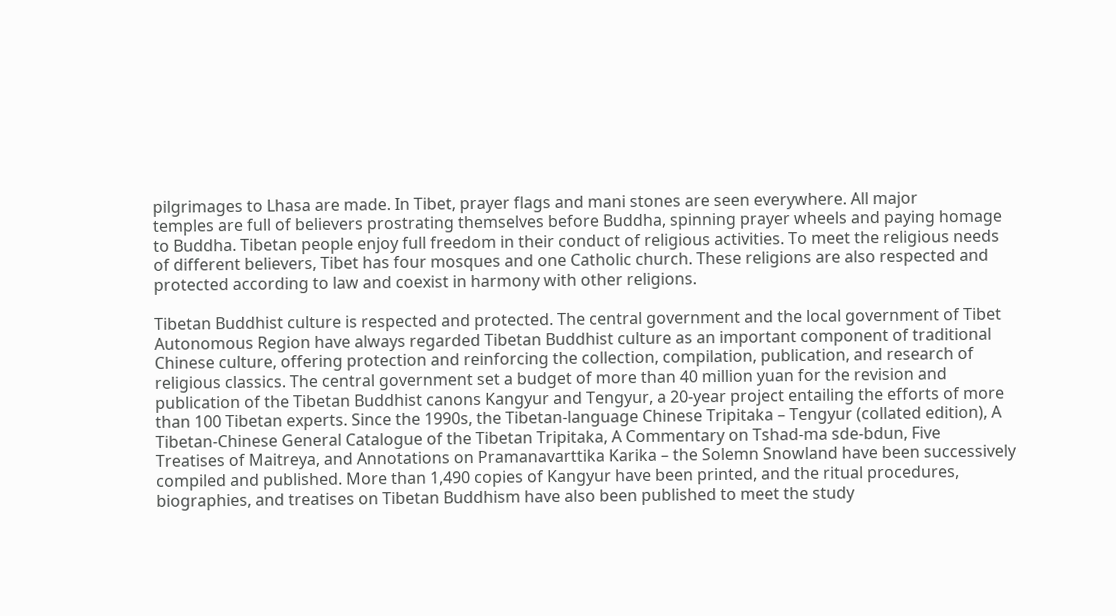pilgrimages to Lhasa are made. In Tibet, prayer flags and mani stones are seen everywhere. All major
temples are full of believers prostrating themselves before Buddha, spinning prayer wheels and paying homage
to Buddha. Tibetan people enjoy full freedom in their conduct of religious activities. To meet the religious needs
of different believers, Tibet has four mosques and one Catholic church. These religions are also respected and
protected according to law and coexist in harmony with other religions.

Tibetan Buddhist culture is respected and protected. The central government and the local government of Tibet
Autonomous Region have always regarded Tibetan Buddhist culture as an important component of traditional
Chinese culture, offering protection and reinforcing the collection, compilation, publication, and research of
religious classics. The central government set a budget of more than 40 million yuan for the revision and
publication of the Tibetan Buddhist canons Kangyur and Tengyur, a 20-year project entailing the efforts of more
than 100 Tibetan experts. Since the 1990s, the Tibetan-language Chinese Tripitaka – Tengyur (collated edition), A
Tibetan-Chinese General Catalogue of the Tibetan Tripitaka, A Commentary on Tshad-ma sde-bdun, Five
Treatises of Maitreya, and Annotations on Pramanavarttika Karika – the Solemn Snowland have been successively
compiled and published. More than 1,490 copies of Kangyur have been printed, and the ritual procedures,
biographies, and treatises on Tibetan Buddhism have also been published to meet the study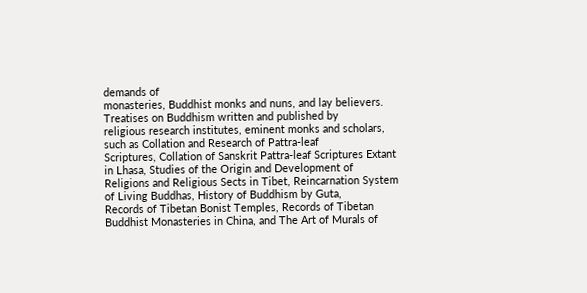demands of
monasteries, Buddhist monks and nuns, and lay believers. Treatises on Buddhism written and published by
religious research institutes, eminent monks and scholars, such as Collation and Research of Pattra-leaf
Scriptures, Collation of Sanskrit Pattra-leaf Scriptures Extant in Lhasa, Studies of the Origin and Development of
Religions and Religious Sects in Tibet, Reincarnation System of Living Buddhas, History of Buddhism by Guta,
Records of Tibetan Bonist Temples, Records of Tibetan Buddhist Monasteries in China, and The Art of Murals of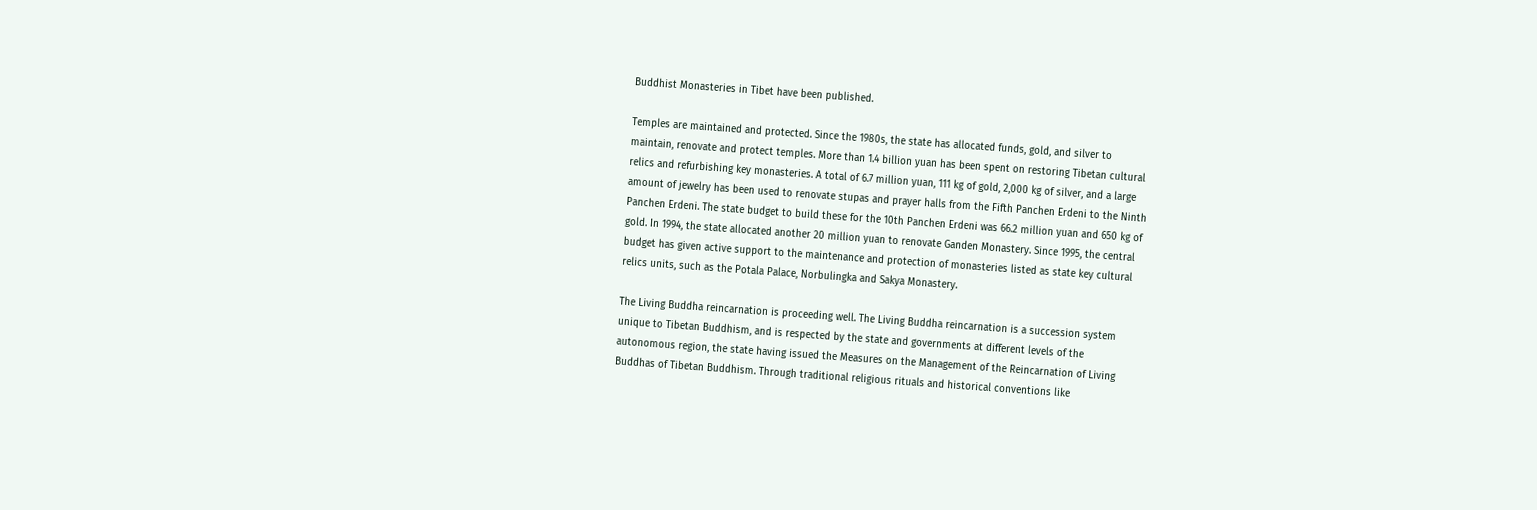Buddhist Monasteries in Tibet have been published.

Temples are maintained and protected. Since the 1980s, the state has allocated funds, gold, and silver to
maintain, renovate and protect temples. More than 1.4 billion yuan has been spent on restoring Tibetan cultural
relics and refurbishing key monasteries. A total of 6.7 million yuan, 111 kg of gold, 2,000 kg of silver, and a large
amount of jewelry has been used to renovate stupas and prayer halls from the Fifth Panchen Erdeni to the Ninth
Panchen Erdeni. The state budget to build these for the 10th Panchen Erdeni was 66.2 million yuan and 650 kg of
gold. In 1994, the state allocated another 20 million yuan to renovate Ganden Monastery. Since 1995, the central
budget has given active support to the maintenance and protection of monasteries listed as state key cultural
relics units, such as the Potala Palace, Norbulingka and Sakya Monastery.

The Living Buddha reincarnation is proceeding well. The Living Buddha reincarnation is a succession system
unique to Tibetan Buddhism, and is respected by the state and governments at different levels of the
autonomous region, the state having issued the Measures on the Management of the Reincarnation of Living
Buddhas of Tibetan Buddhism. Through traditional religious rituals and historical conventions like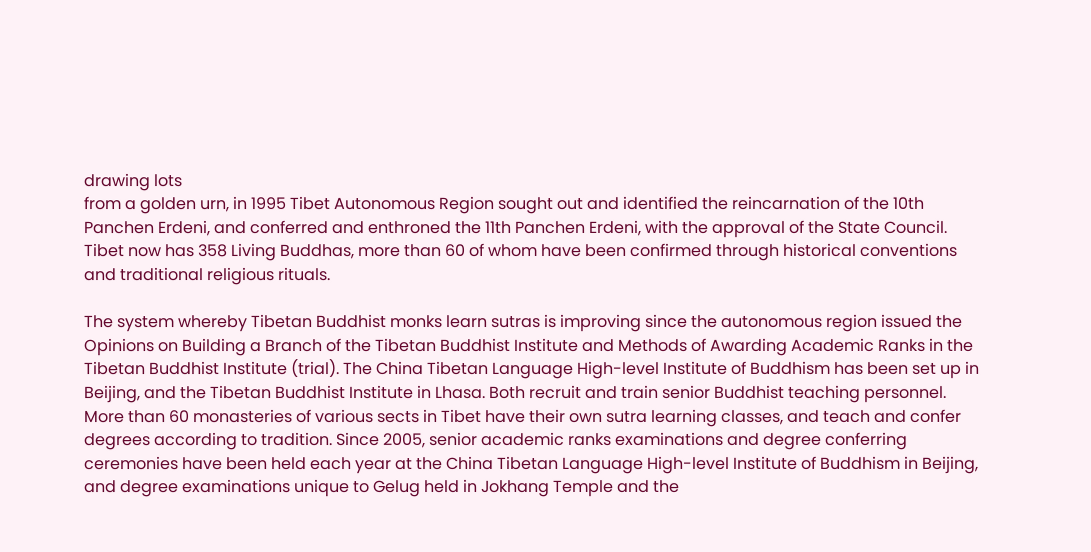drawing lots
from a golden urn, in 1995 Tibet Autonomous Region sought out and identified the reincarnation of the 10th
Panchen Erdeni, and conferred and enthroned the 11th Panchen Erdeni, with the approval of the State Council.
Tibet now has 358 Living Buddhas, more than 60 of whom have been confirmed through historical conventions
and traditional religious rituals.

The system whereby Tibetan Buddhist monks learn sutras is improving since the autonomous region issued the
Opinions on Building a Branch of the Tibetan Buddhist Institute and Methods of Awarding Academic Ranks in the
Tibetan Buddhist Institute (trial). The China Tibetan Language High-level Institute of Buddhism has been set up in
Beijing, and the Tibetan Buddhist Institute in Lhasa. Both recruit and train senior Buddhist teaching personnel.
More than 60 monasteries of various sects in Tibet have their own sutra learning classes, and teach and confer
degrees according to tradition. Since 2005, senior academic ranks examinations and degree conferring
ceremonies have been held each year at the China Tibetan Language High-level Institute of Buddhism in Beijing,
and degree examinations unique to Gelug held in Jokhang Temple and the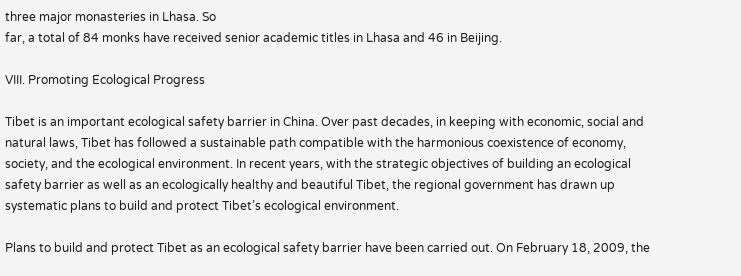three major monasteries in Lhasa. So
far, a total of 84 monks have received senior academic titles in Lhasa and 46 in Beijing.

VIII. Promoting Ecological Progress

Tibet is an important ecological safety barrier in China. Over past decades, in keeping with economic, social and
natural laws, Tibet has followed a sustainable path compatible with the harmonious coexistence of economy,
society, and the ecological environment. In recent years, with the strategic objectives of building an ecological
safety barrier as well as an ecologically healthy and beautiful Tibet, the regional government has drawn up
systematic plans to build and protect Tibet’s ecological environment.

Plans to build and protect Tibet as an ecological safety barrier have been carried out. On February 18, 2009, the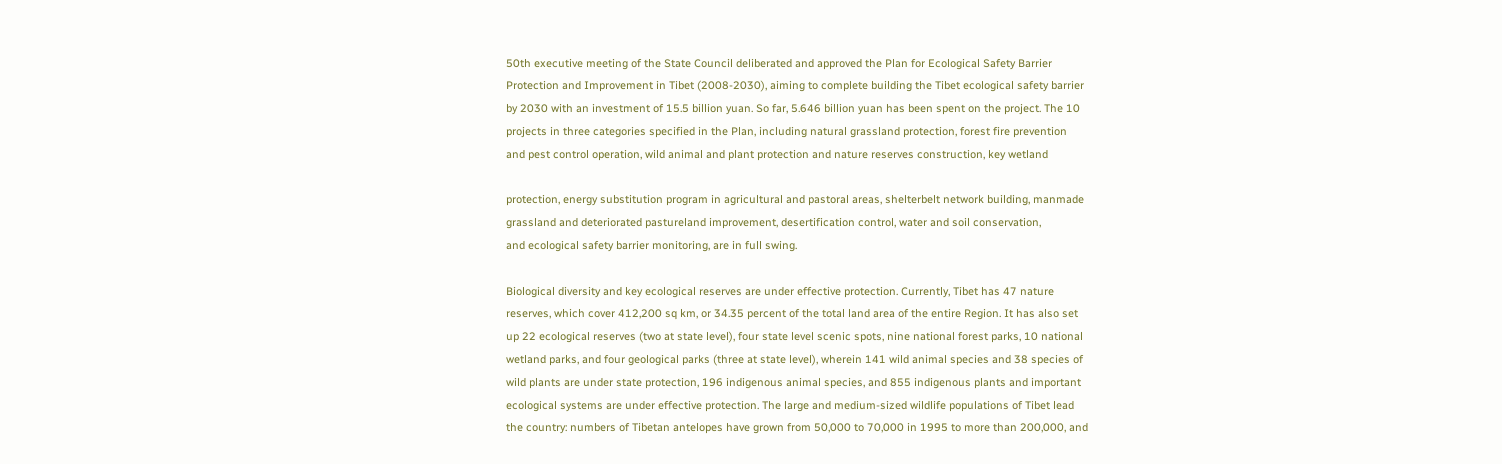50th executive meeting of the State Council deliberated and approved the Plan for Ecological Safety Barrier
Protection and Improvement in Tibet (2008-2030), aiming to complete building the Tibet ecological safety barrier
by 2030 with an investment of 15.5 billion yuan. So far, 5.646 billion yuan has been spent on the project. The 10
projects in three categories specified in the Plan, including natural grassland protection, forest fire prevention
and pest control operation, wild animal and plant protection and nature reserves construction, key wetland

protection, energy substitution program in agricultural and pastoral areas, shelterbelt network building, manmade
grassland and deteriorated pastureland improvement, desertification control, water and soil conservation,
and ecological safety barrier monitoring, are in full swing.

Biological diversity and key ecological reserves are under effective protection. Currently, Tibet has 47 nature
reserves, which cover 412,200 sq km, or 34.35 percent of the total land area of the entire Region. It has also set
up 22 ecological reserves (two at state level), four state level scenic spots, nine national forest parks, 10 national
wetland parks, and four geological parks (three at state level), wherein 141 wild animal species and 38 species of
wild plants are under state protection, 196 indigenous animal species, and 855 indigenous plants and important
ecological systems are under effective protection. The large and medium-sized wildlife populations of Tibet lead
the country: numbers of Tibetan antelopes have grown from 50,000 to 70,000 in 1995 to more than 200,000, and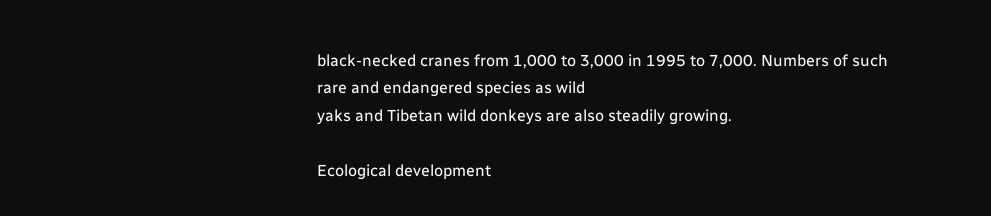black-necked cranes from 1,000 to 3,000 in 1995 to 7,000. Numbers of such rare and endangered species as wild
yaks and Tibetan wild donkeys are also steadily growing.

Ecological development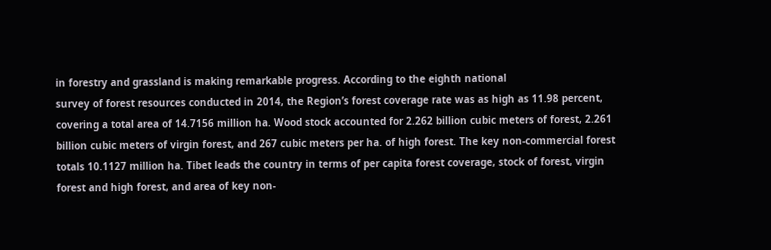in forestry and grassland is making remarkable progress. According to the eighth national
survey of forest resources conducted in 2014, the Region’s forest coverage rate was as high as 11.98 percent,
covering a total area of 14.7156 million ha. Wood stock accounted for 2.262 billion cubic meters of forest, 2.261
billion cubic meters of virgin forest, and 267 cubic meters per ha. of high forest. The key non-commercial forest
totals 10.1127 million ha. Tibet leads the country in terms of per capita forest coverage, stock of forest, virgin
forest and high forest, and area of key non-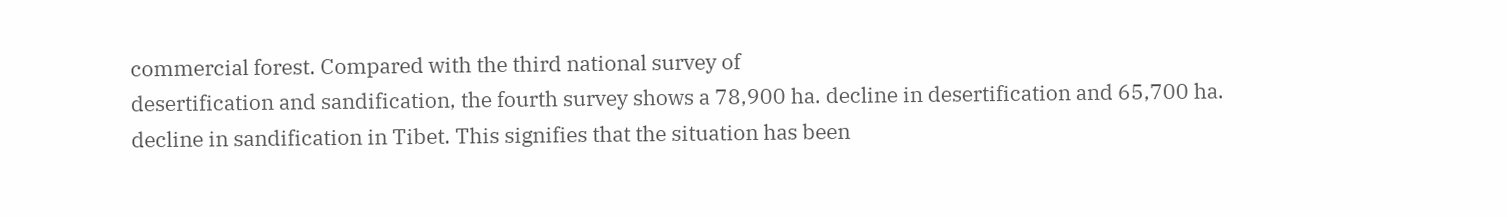commercial forest. Compared with the third national survey of
desertification and sandification, the fourth survey shows a 78,900 ha. decline in desertification and 65,700 ha.
decline in sandification in Tibet. This signifies that the situation has been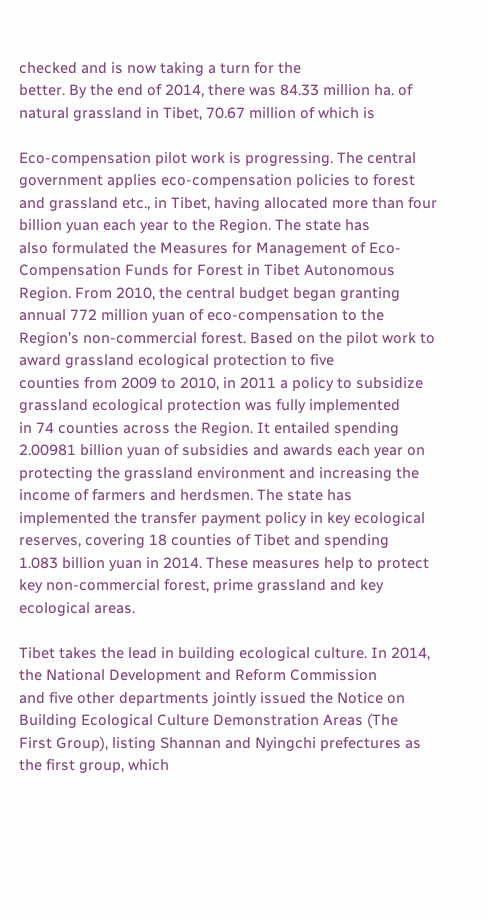checked and is now taking a turn for the
better. By the end of 2014, there was 84.33 million ha. of natural grassland in Tibet, 70.67 million of which is

Eco-compensation pilot work is progressing. The central government applies eco-compensation policies to forest
and grassland etc., in Tibet, having allocated more than four billion yuan each year to the Region. The state has
also formulated the Measures for Management of Eco-Compensation Funds for Forest in Tibet Autonomous
Region. From 2010, the central budget began granting annual 772 million yuan of eco-compensation to the
Region’s non-commercial forest. Based on the pilot work to award grassland ecological protection to five
counties from 2009 to 2010, in 2011 a policy to subsidize grassland ecological protection was fully implemented
in 74 counties across the Region. It entailed spending 2.00981 billion yuan of subsidies and awards each year on
protecting the grassland environment and increasing the income of farmers and herdsmen. The state has
implemented the transfer payment policy in key ecological reserves, covering 18 counties of Tibet and spending
1.083 billion yuan in 2014. These measures help to protect key non-commercial forest, prime grassland and key
ecological areas.

Tibet takes the lead in building ecological culture. In 2014, the National Development and Reform Commission
and five other departments jointly issued the Notice on Building Ecological Culture Demonstration Areas (The
First Group), listing Shannan and Nyingchi prefectures as the first group, which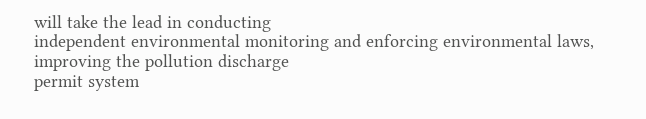will take the lead in conducting
independent environmental monitoring and enforcing environmental laws, improving the pollution discharge
permit system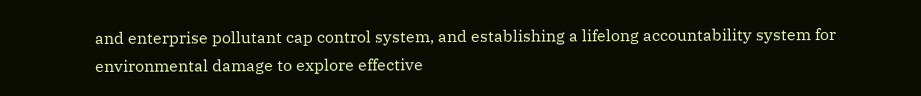and enterprise pollutant cap control system, and establishing a lifelong accountability system for
environmental damage to explore effective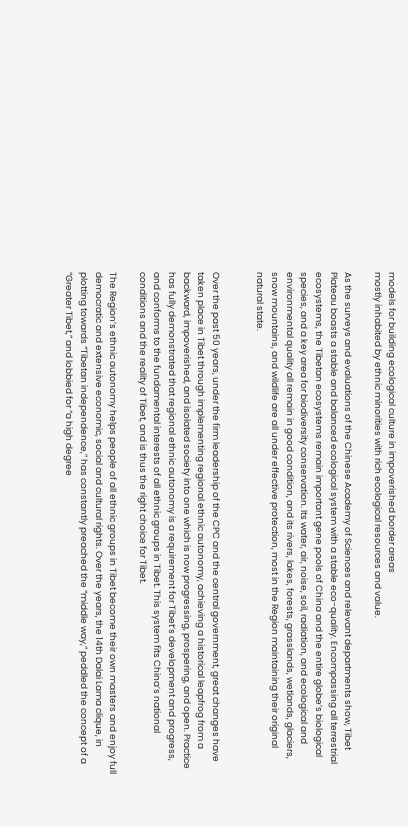models for building ecological culture in impoverished border areas
mostly inhabited by ethnic minorities with rich ecological resources and value.

As the surveys and evaluations of the Chinese Academy of Sciences and relevant departments show, Tibet
Plateau boasts a stable and balanced ecological system with a stable eco-quality. Encompassing all terrestrial
ecosystems, the Tibetan ecosystems remain important gene pools of China and the entire globe’s biological
species, and a key area for biodiversity conservation. Its water, air, noise, soil, radiation, and ecological and
environmental quality all remain in good condition, and its rivers, lakes, forests, grasslands, wetlands, glaciers,
snow mountains, and wildlife are all under effective protection, most in the Region maintaining their original
natural state.


Over the past 50 years, under the firm leadership of the CPC and the central government, great changes have
taken place in Tibet through implementing regional ethnic autonomy, achieving a historical leapfrog from a
backward, impoverished, and isolated society into one which is now progressing, prospering, and open. Practice
has fully demonstrated that regional ethnic autonomy is a requirement for Tibet’s development and progress,
and conforms to the fundamental interests of all ethnic groups in Tibet. This system fits China’s national
conditions and the reality of Tibet, and is thus the right choice for Tibet.

The Region’s ethnic autonomy helps people of all ethnic groups in Tibet become their own masters and enjoy full
democratic and extensive economic, social and cultural rights. Over the years, the 14th Dalai Lama clique, in
plotting towards “Tibetan independence,” has constantly preached the “middle way,” peddled the concept of a
“Greater Tibet,” and lobbied for “a high degree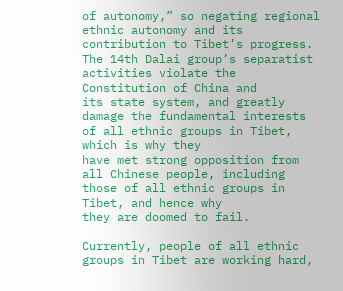of autonomy,” so negating regional ethnic autonomy and its
contribution to Tibet’s progress. The 14th Dalai group’s separatist activities violate the Constitution of China and
its state system, and greatly damage the fundamental interests of all ethnic groups in Tibet, which is why they
have met strong opposition from all Chinese people, including those of all ethnic groups in Tibet, and hence why
they are doomed to fail.

Currently, people of all ethnic groups in Tibet are working hard,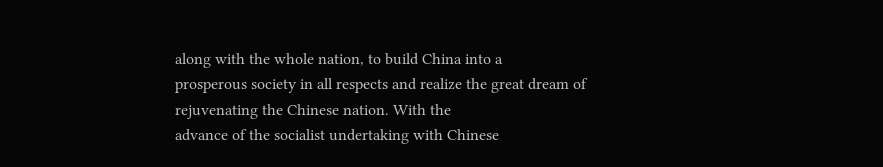along with the whole nation, to build China into a
prosperous society in all respects and realize the great dream of rejuvenating the Chinese nation. With the
advance of the socialist undertaking with Chinese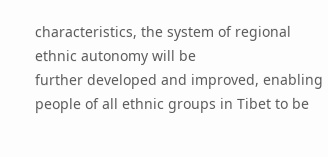characteristics, the system of regional ethnic autonomy will be
further developed and improved, enabling people of all ethnic groups in Tibet to be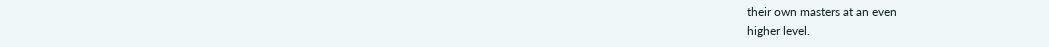their own masters at an even
higher level.